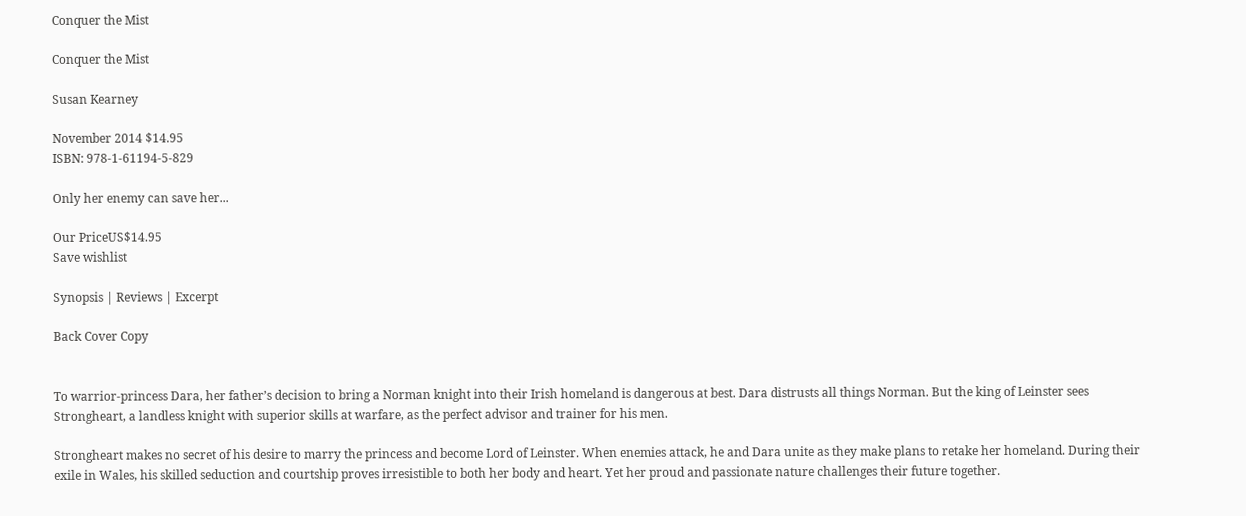Conquer the Mist

Conquer the Mist

Susan Kearney

November 2014 $14.95
ISBN: 978-1-61194-5-829

Only her enemy can save her...

Our PriceUS$14.95
Save wishlist

Synopsis | Reviews | Excerpt

Back Cover Copy


To warrior-princess Dara, her father’s decision to bring a Norman knight into their Irish homeland is dangerous at best. Dara distrusts all things Norman. But the king of Leinster sees Strongheart, a landless knight with superior skills at warfare, as the perfect advisor and trainer for his men.

Strongheart makes no secret of his desire to marry the princess and become Lord of Leinster. When enemies attack, he and Dara unite as they make plans to retake her homeland. During their exile in Wales, his skilled seduction and courtship proves irresistible to both her body and heart. Yet her proud and passionate nature challenges their future together.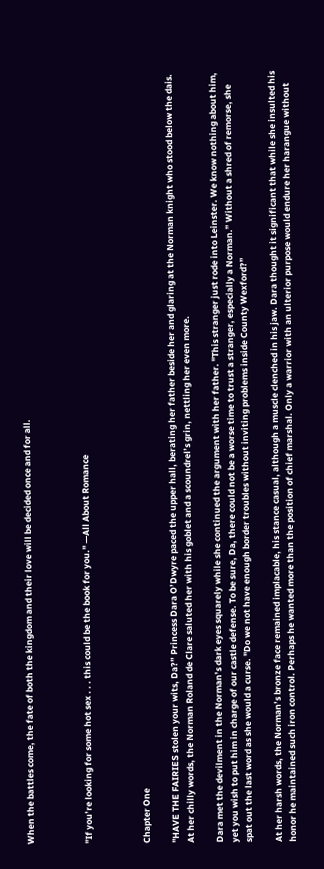When the battles come, the fate of both the kingdom and their love will be decided once and for all.



"If you’re looking for some hot sex . . . this could be the book for you." —All About Romance



Chapter One

"HAVE THE FAIRIES stolen your wits, Da?” Princess Dara O’Dwyre paced the upper hall, berating her father beside her and glaring at the Norman knight who stood below the dais. At her chilly words, the Norman Roland de Clare saluted her with his goblet and a scoundrel’s grin, nettling her even more.

Dara met the devilment in the Norman’s dark eyes squarely while she continued the argument with her father. "This stranger just rode into Leinster. We know nothing about him, yet you wish to put him in charge of our castle defense. To be sure, Da, there could not be a worse time to trust a stranger, especially a Norman.” Without a shred of remorse, she spat out the last word as she would a curse. "Do we not have enough border troubles without inviting problems inside County Wexford?”

At her harsh words, the Norman’s bronze face remained implacable, his stance casual, although a muscle clenched in his jaw. Dara thought it significant that while she insulted his honor he maintained such iron control. Perhaps he wanted more than the position of chief marshal. Only a warrior with an ulterior purpose would endure her harangue without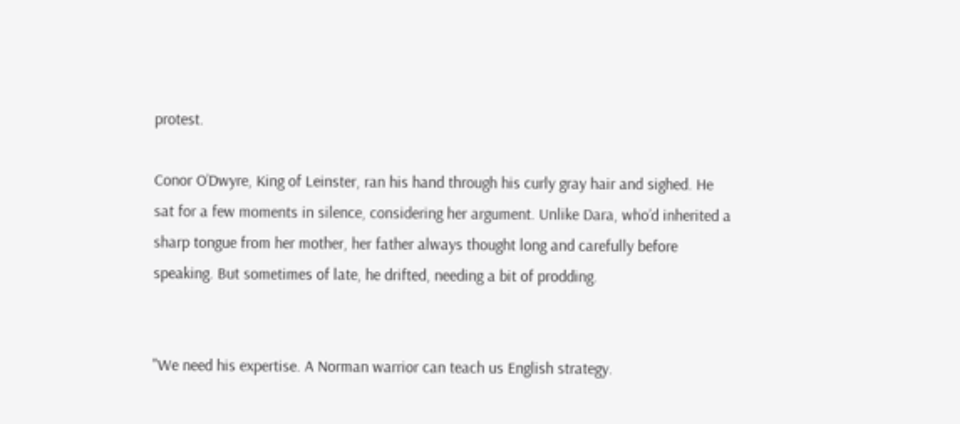protest.

Conor O’Dwyre, King of Leinster, ran his hand through his curly gray hair and sighed. He sat for a few moments in silence, considering her argument. Unlike Dara, who’d inherited a sharp tongue from her mother, her father always thought long and carefully before speaking. But sometimes of late, he drifted, needing a bit of prodding.


"We need his expertise. A Norman warrior can teach us English strategy.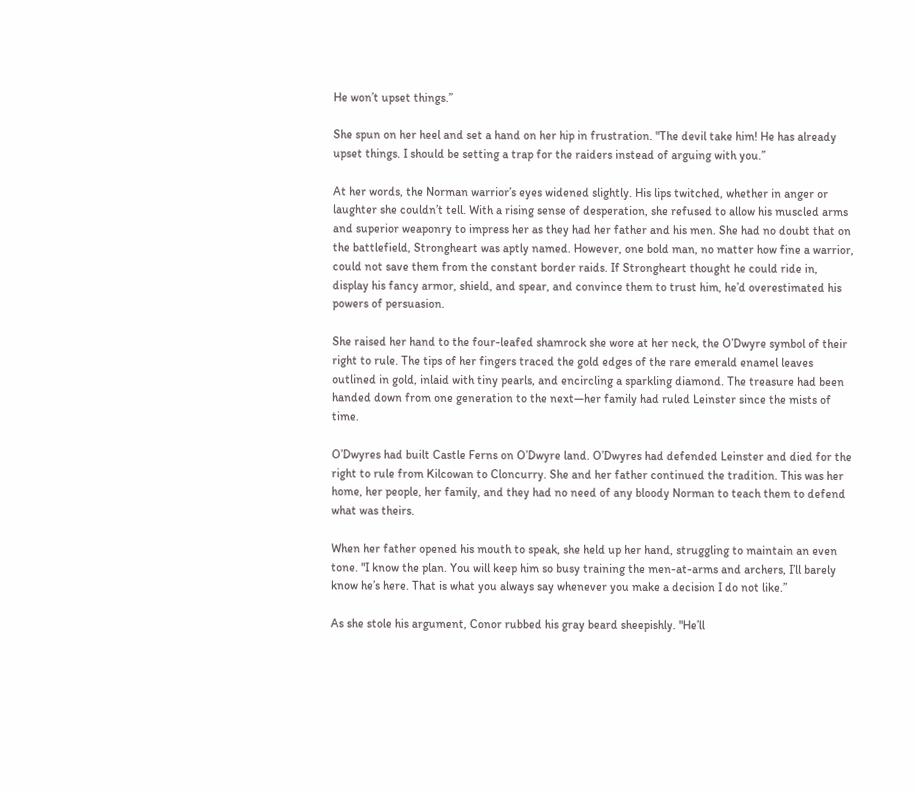He won’t upset things.”

She spun on her heel and set a hand on her hip in frustration. "The devil take him! He has already upset things. I should be setting a trap for the raiders instead of arguing with you.”

At her words, the Norman warrior’s eyes widened slightly. His lips twitched, whether in anger or laughter she couldn’t tell. With a rising sense of desperation, she refused to allow his muscled arms and superior weaponry to impress her as they had her father and his men. She had no doubt that on the battlefield, Strongheart was aptly named. However, one bold man, no matter how fine a warrior, could not save them from the constant border raids. If Strongheart thought he could ride in, display his fancy armor, shield, and spear, and convince them to trust him, he’d overestimated his powers of persuasion.

She raised her hand to the four-leafed shamrock she wore at her neck, the O’Dwyre symbol of their right to rule. The tips of her fingers traced the gold edges of the rare emerald enamel leaves outlined in gold, inlaid with tiny pearls, and encircling a sparkling diamond. The treasure had been handed down from one generation to the next—her family had ruled Leinster since the mists of time.

O’Dwyres had built Castle Ferns on O’Dwyre land. O’Dwyres had defended Leinster and died for the right to rule from Kilcowan to Cloncurry. She and her father continued the tradition. This was her home, her people, her family, and they had no need of any bloody Norman to teach them to defend what was theirs.

When her father opened his mouth to speak, she held up her hand, struggling to maintain an even tone. "I know the plan. You will keep him so busy training the men-at-arms and archers, I’ll barely know he’s here. That is what you always say whenever you make a decision I do not like.”

As she stole his argument, Conor rubbed his gray beard sheepishly. "He’ll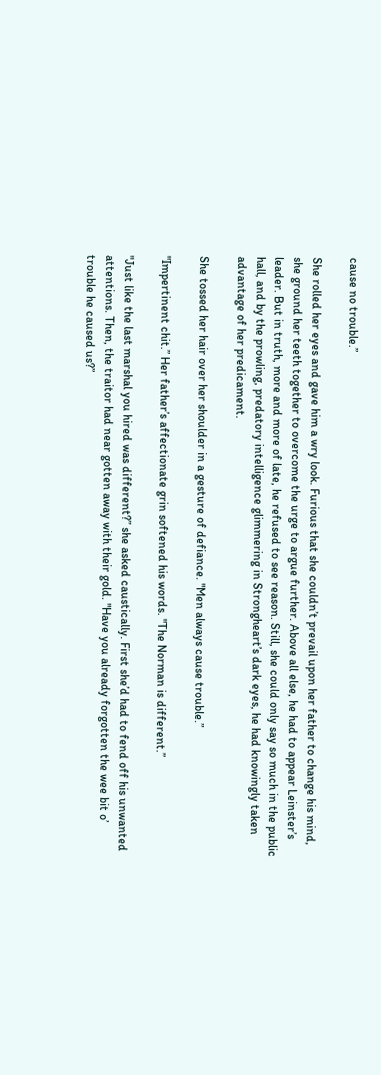cause no trouble.”

She rolled her eyes and gave him a wry look. Furious that she couldn’t prevail upon her father to change his mind, she ground her teeth together to overcome the urge to argue further. Above all else, he had to appear Leinster’s leader. But in truth, more and more of late, he refused to see reason. Still, she could only say so much in the public hall, and by the prowling, predatory intelligence glimmering in Strongheart’s dark eyes, he had knowingly taken advantage of her predicament.

She tossed her hair over her shoulder in a gesture of defiance. "Men always cause trouble.”

"Impertinent chit.” Her father’s affectionate grin softened his words. "The Norman is different.”

"Just like the last marshal you hired was different?” she asked caustically. First she’d had to fend off his unwanted attentions. Then, the traitor had near gotten away with their gold. "Have you already forgotten the wee bit o’ trouble he caused us?”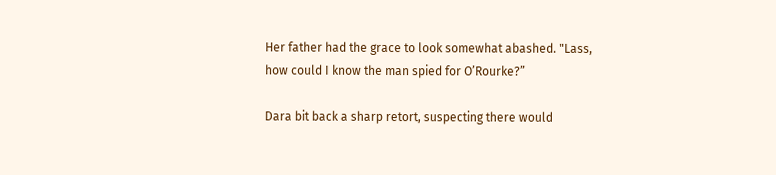Her father had the grace to look somewhat abashed. "Lass, how could I know the man spied for O’Rourke?”

Dara bit back a sharp retort, suspecting there would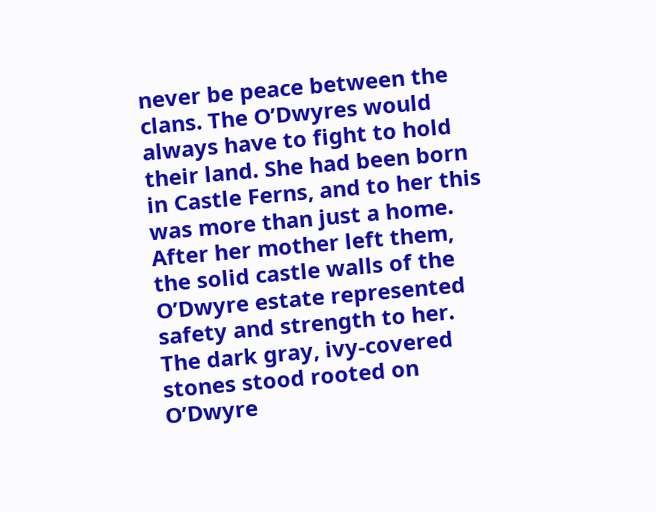never be peace between the clans. The O’Dwyres would always have to fight to hold their land. She had been born in Castle Ferns, and to her this was more than just a home. After her mother left them, the solid castle walls of the O’Dwyre estate represented safety and strength to her. The dark gray, ivy-covered stones stood rooted on O’Dwyre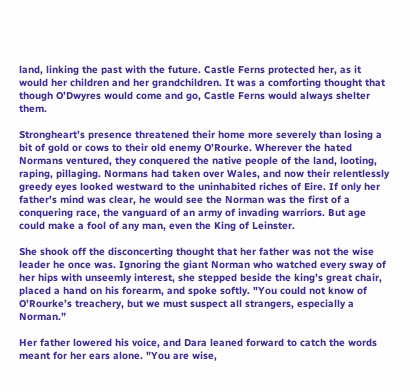land, linking the past with the future. Castle Ferns protected her, as it would her children and her grandchildren. It was a comforting thought that though O’Dwyres would come and go, Castle Ferns would always shelter them.

Strongheart’s presence threatened their home more severely than losing a bit of gold or cows to their old enemy O’Rourke. Wherever the hated Normans ventured, they conquered the native people of the land, looting, raping, pillaging. Normans had taken over Wales, and now their relentlessly greedy eyes looked westward to the uninhabited riches of Eire. If only her father’s mind was clear, he would see the Norman was the first of a conquering race, the vanguard of an army of invading warriors. But age could make a fool of any man, even the King of Leinster.

She shook off the disconcerting thought that her father was not the wise leader he once was. Ignoring the giant Norman who watched every sway of her hips with unseemly interest, she stepped beside the king’s great chair, placed a hand on his forearm, and spoke softly. "You could not know of O’Rourke’s treachery, but we must suspect all strangers, especially a Norman.”

Her father lowered his voice, and Dara leaned forward to catch the words meant for her ears alone. "You are wise,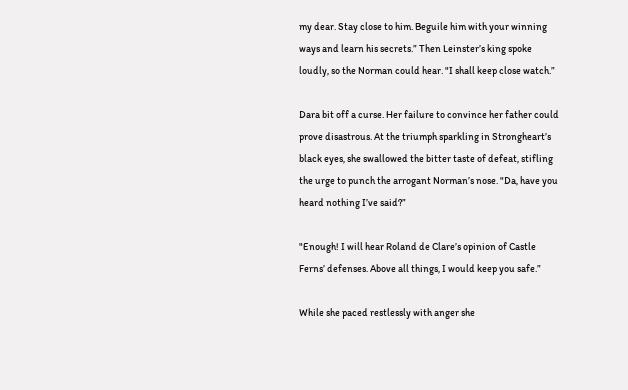my dear. Stay close to him. Beguile him with your winning ways and learn his secrets.” Then Leinster’s king spoke loudly, so the Norman could hear. "I shall keep close watch.”

Dara bit off a curse. Her failure to convince her father could prove disastrous. At the triumph sparkling in Strongheart’s black eyes, she swallowed the bitter taste of defeat, stifling the urge to punch the arrogant Norman’s nose. "Da, have you heard nothing I’ve said?”

"Enough! I will hear Roland de Clare’s opinion of Castle Ferns’ defenses. Above all things, I would keep you safe.”

While she paced restlessly with anger she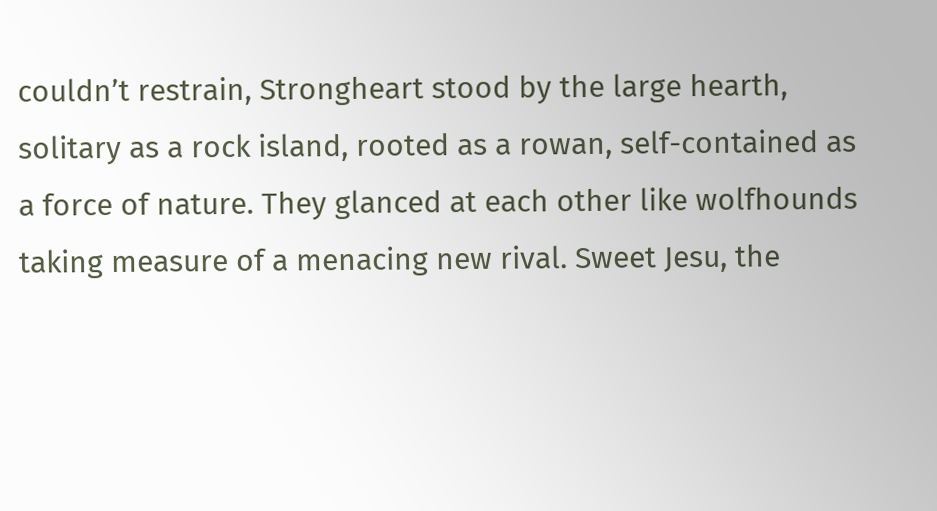couldn’t restrain, Strongheart stood by the large hearth, solitary as a rock island, rooted as a rowan, self-contained as a force of nature. They glanced at each other like wolfhounds taking measure of a menacing new rival. Sweet Jesu, the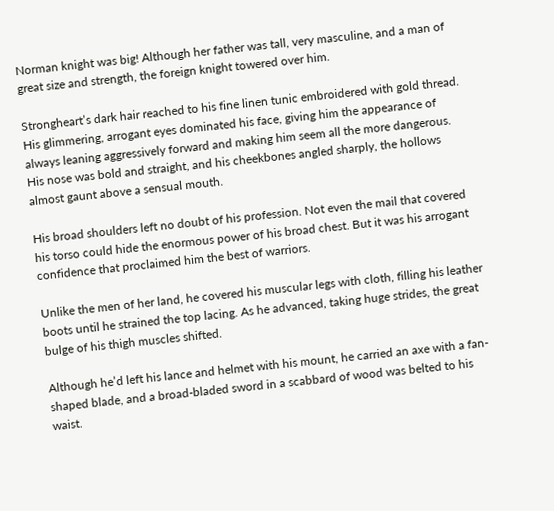Norman knight was big! Although her father was tall, very masculine, and a man of great size and strength, the foreign knight towered over him.

Strongheart’s dark hair reached to his fine linen tunic embroidered with gold thread. His glimmering, arrogant eyes dominated his face, giving him the appearance of always leaning aggressively forward and making him seem all the more dangerous. His nose was bold and straight, and his cheekbones angled sharply, the hollows almost gaunt above a sensual mouth.

His broad shoulders left no doubt of his profession. Not even the mail that covered his torso could hide the enormous power of his broad chest. But it was his arrogant confidence that proclaimed him the best of warriors.

Unlike the men of her land, he covered his muscular legs with cloth, filling his leather boots until he strained the top lacing. As he advanced, taking huge strides, the great bulge of his thigh muscles shifted.

Although he’d left his lance and helmet with his mount, he carried an axe with a fan-shaped blade, and a broad-bladed sword in a scabbard of wood was belted to his waist.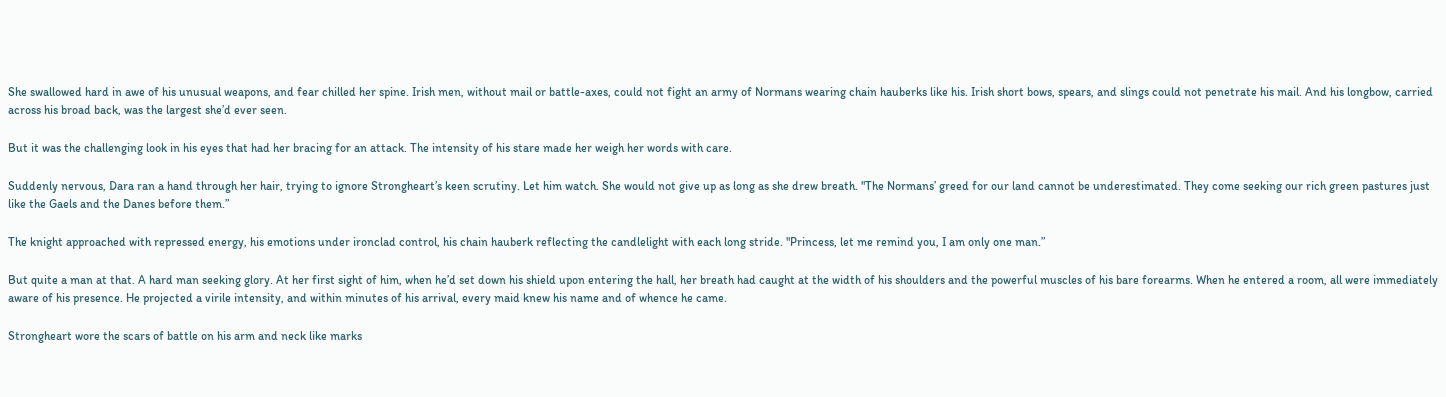She swallowed hard in awe of his unusual weapons, and fear chilled her spine. Irish men, without mail or battle-axes, could not fight an army of Normans wearing chain hauberks like his. Irish short bows, spears, and slings could not penetrate his mail. And his longbow, carried across his broad back, was the largest she’d ever seen.

But it was the challenging look in his eyes that had her bracing for an attack. The intensity of his stare made her weigh her words with care.

Suddenly nervous, Dara ran a hand through her hair, trying to ignore Strongheart’s keen scrutiny. Let him watch. She would not give up as long as she drew breath. "The Normans’ greed for our land cannot be underestimated. They come seeking our rich green pastures just like the Gaels and the Danes before them.”

The knight approached with repressed energy, his emotions under ironclad control, his chain hauberk reflecting the candlelight with each long stride. "Princess, let me remind you, I am only one man.”

But quite a man at that. A hard man seeking glory. At her first sight of him, when he’d set down his shield upon entering the hall, her breath had caught at the width of his shoulders and the powerful muscles of his bare forearms. When he entered a room, all were immediately aware of his presence. He projected a virile intensity, and within minutes of his arrival, every maid knew his name and of whence he came.

Strongheart wore the scars of battle on his arm and neck like marks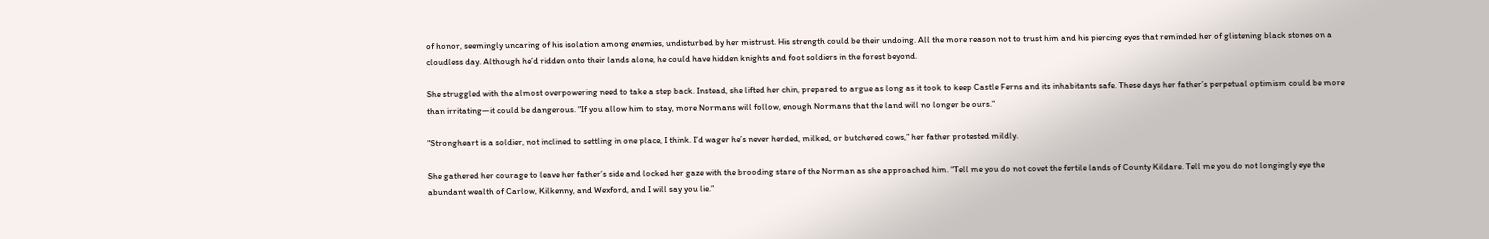of honor, seemingly uncaring of his isolation among enemies, undisturbed by her mistrust. His strength could be their undoing. All the more reason not to trust him and his piercing eyes that reminded her of glistening black stones on a cloudless day. Although he’d ridden onto their lands alone, he could have hidden knights and foot soldiers in the forest beyond.

She struggled with the almost overpowering need to take a step back. Instead, she lifted her chin, prepared to argue as long as it took to keep Castle Ferns and its inhabitants safe. These days her father’s perpetual optimism could be more than irritating—it could be dangerous. "If you allow him to stay, more Normans will follow, enough Normans that the land will no longer be ours.”

"Strongheart is a soldier, not inclined to settling in one place, I think. I’d wager he’s never herded, milked, or butchered cows,” her father protested mildly.

She gathered her courage to leave her father’s side and locked her gaze with the brooding stare of the Norman as she approached him. "Tell me you do not covet the fertile lands of County Kildare. Tell me you do not longingly eye the abundant wealth of Carlow, Kilkenny, and Wexford, and I will say you lie.”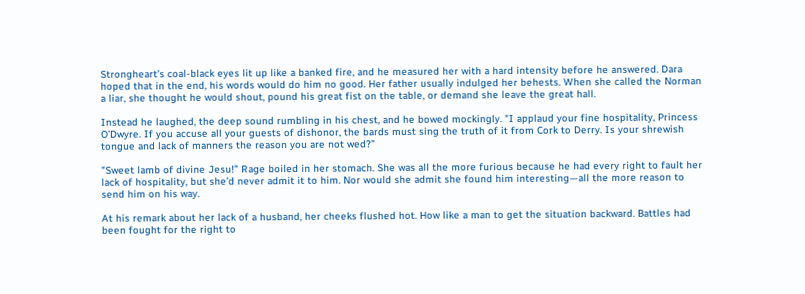Strongheart’s coal-black eyes lit up like a banked fire, and he measured her with a hard intensity before he answered. Dara hoped that in the end, his words would do him no good. Her father usually indulged her behests. When she called the Norman a liar, she thought he would shout, pound his great fist on the table, or demand she leave the great hall.

Instead he laughed, the deep sound rumbling in his chest, and he bowed mockingly. "I applaud your fine hospitality, Princess O’Dwyre. If you accuse all your guests of dishonor, the bards must sing the truth of it from Cork to Derry. Is your shrewish tongue and lack of manners the reason you are not wed?”

"Sweet lamb of divine Jesu!” Rage boiled in her stomach. She was all the more furious because he had every right to fault her lack of hospitality, but she’d never admit it to him. Nor would she admit she found him interesting—all the more reason to send him on his way.

At his remark about her lack of a husband, her cheeks flushed hot. How like a man to get the situation backward. Battles had been fought for the right to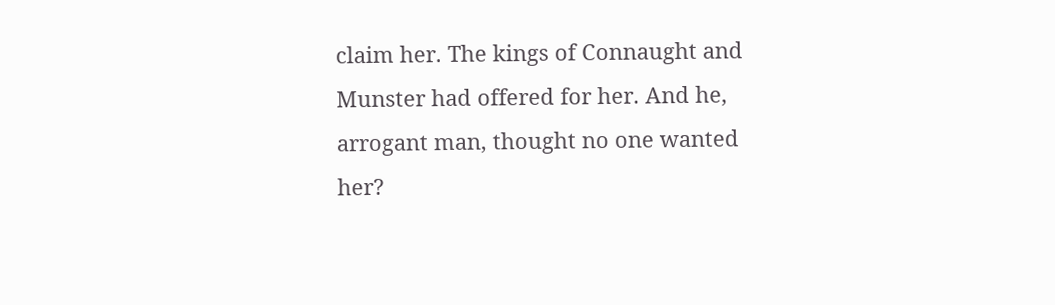claim her. The kings of Connaught and Munster had offered for her. And he, arrogant man, thought no one wanted her?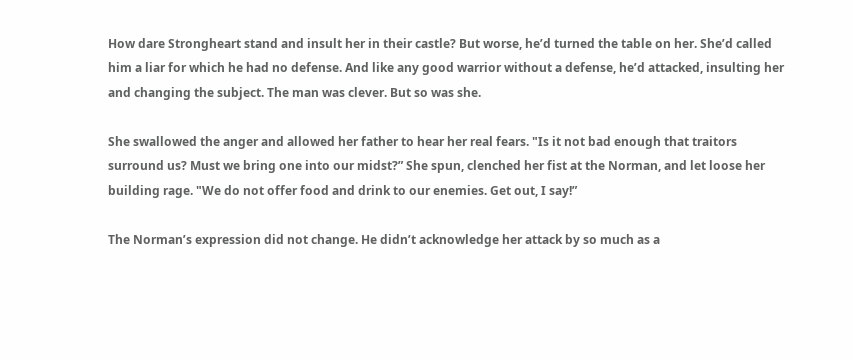How dare Strongheart stand and insult her in their castle? But worse, he’d turned the table on her. She’d called him a liar for which he had no defense. And like any good warrior without a defense, he’d attacked, insulting her and changing the subject. The man was clever. But so was she.

She swallowed the anger and allowed her father to hear her real fears. "Is it not bad enough that traitors surround us? Must we bring one into our midst?” She spun, clenched her fist at the Norman, and let loose her building rage. "We do not offer food and drink to our enemies. Get out, I say!”

The Norman’s expression did not change. He didn’t acknowledge her attack by so much as a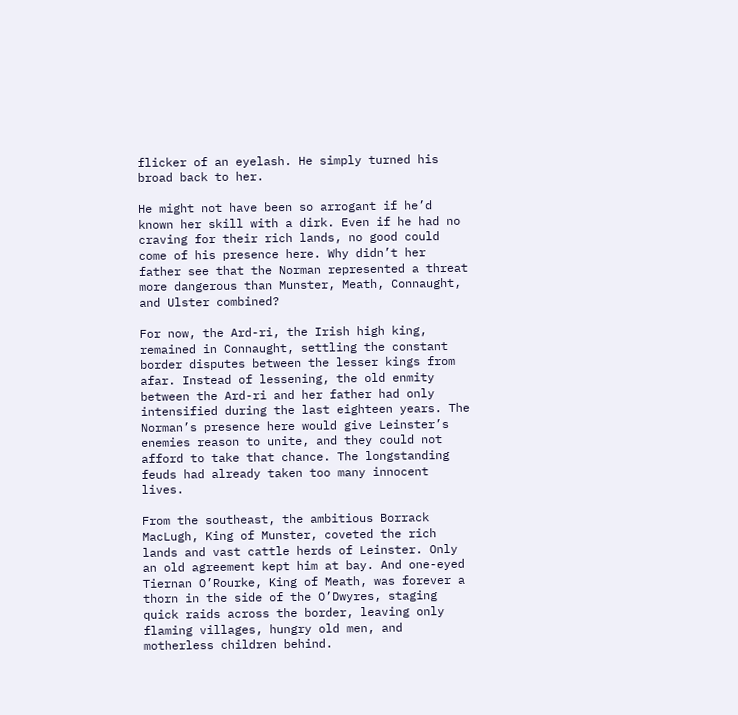flicker of an eyelash. He simply turned his broad back to her.

He might not have been so arrogant if he’d known her skill with a dirk. Even if he had no craving for their rich lands, no good could come of his presence here. Why didn’t her father see that the Norman represented a threat more dangerous than Munster, Meath, Connaught, and Ulster combined?

For now, the Ard-ri, the Irish high king, remained in Connaught, settling the constant border disputes between the lesser kings from afar. Instead of lessening, the old enmity between the Ard-ri and her father had only intensified during the last eighteen years. The Norman’s presence here would give Leinster’s enemies reason to unite, and they could not afford to take that chance. The longstanding feuds had already taken too many innocent lives.

From the southeast, the ambitious Borrack MacLugh, King of Munster, coveted the rich lands and vast cattle herds of Leinster. Only an old agreement kept him at bay. And one-eyed Tiernan O’Rourke, King of Meath, was forever a thorn in the side of the O’Dwyres, staging quick raids across the border, leaving only flaming villages, hungry old men, and motherless children behind.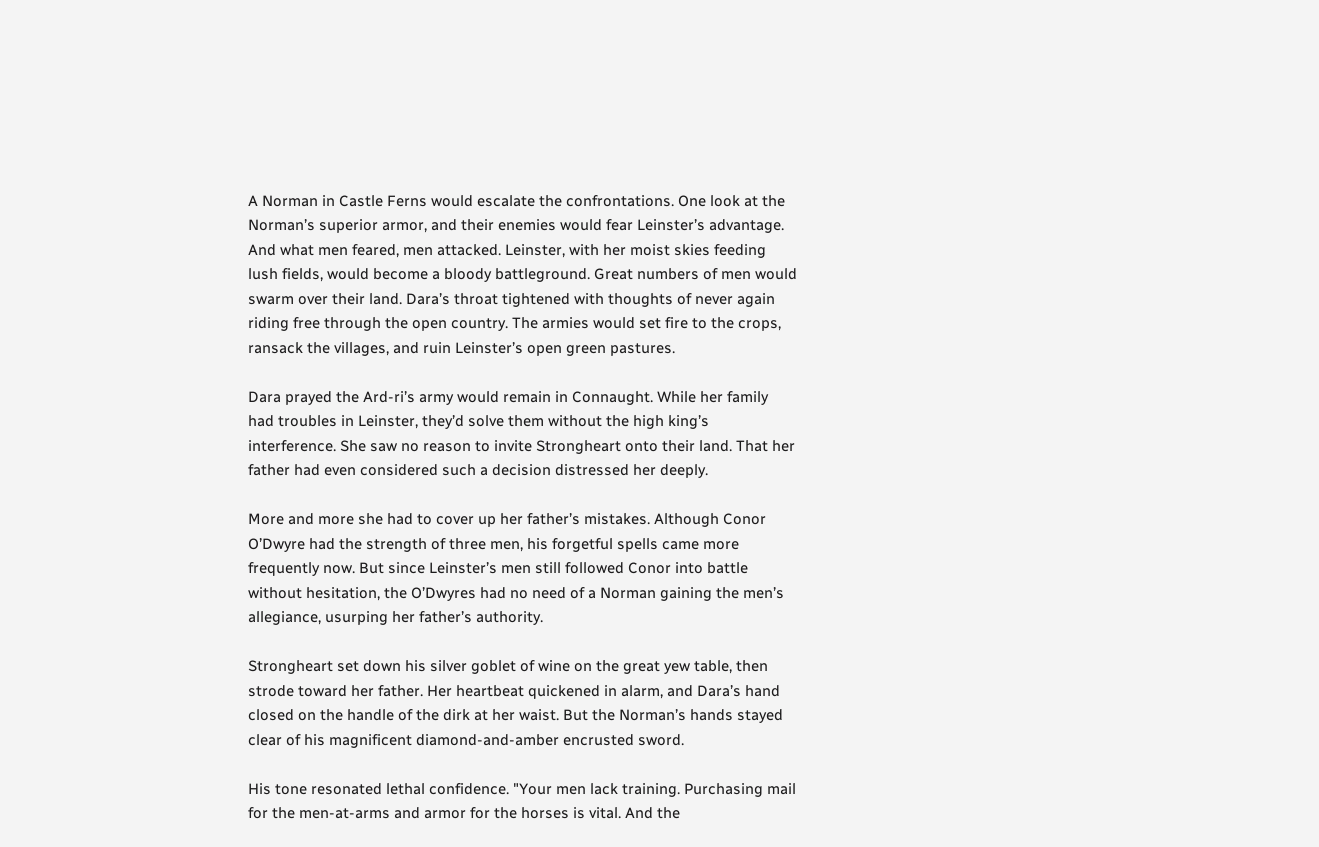A Norman in Castle Ferns would escalate the confrontations. One look at the Norman’s superior armor, and their enemies would fear Leinster’s advantage. And what men feared, men attacked. Leinster, with her moist skies feeding lush fields, would become a bloody battleground. Great numbers of men would swarm over their land. Dara’s throat tightened with thoughts of never again riding free through the open country. The armies would set fire to the crops, ransack the villages, and ruin Leinster’s open green pastures.

Dara prayed the Ard-ri’s army would remain in Connaught. While her family had troubles in Leinster, they’d solve them without the high king’s interference. She saw no reason to invite Strongheart onto their land. That her father had even considered such a decision distressed her deeply.

More and more she had to cover up her father’s mistakes. Although Conor O’Dwyre had the strength of three men, his forgetful spells came more frequently now. But since Leinster’s men still followed Conor into battle without hesitation, the O’Dwyres had no need of a Norman gaining the men’s allegiance, usurping her father’s authority.

Strongheart set down his silver goblet of wine on the great yew table, then strode toward her father. Her heartbeat quickened in alarm, and Dara’s hand closed on the handle of the dirk at her waist. But the Norman’s hands stayed clear of his magnificent diamond-and-amber encrusted sword.

His tone resonated lethal confidence. "Your men lack training. Purchasing mail for the men-at-arms and armor for the horses is vital. And the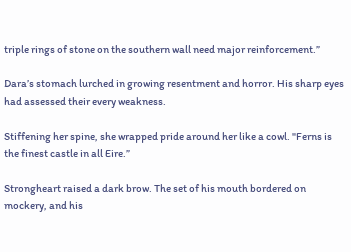triple rings of stone on the southern wall need major reinforcement.”

Dara’s stomach lurched in growing resentment and horror. His sharp eyes had assessed their every weakness.

Stiffening her spine, she wrapped pride around her like a cowl. "Ferns is the finest castle in all Eire.”

Strongheart raised a dark brow. The set of his mouth bordered on mockery, and his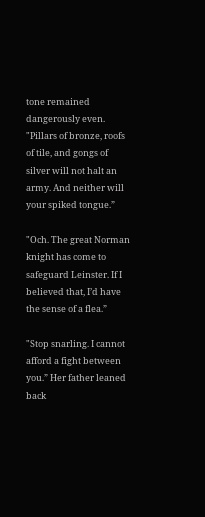tone remained dangerously even. "Pillars of bronze, roofs of tile, and gongs of silver will not halt an army. And neither will your spiked tongue.”

"Och. The great Norman knight has come to safeguard Leinster. If I believed that, I’d have the sense of a flea.”

"Stop snarling. I cannot afford a fight between you.” Her father leaned back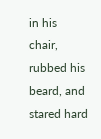in his chair, rubbed his beard, and stared hard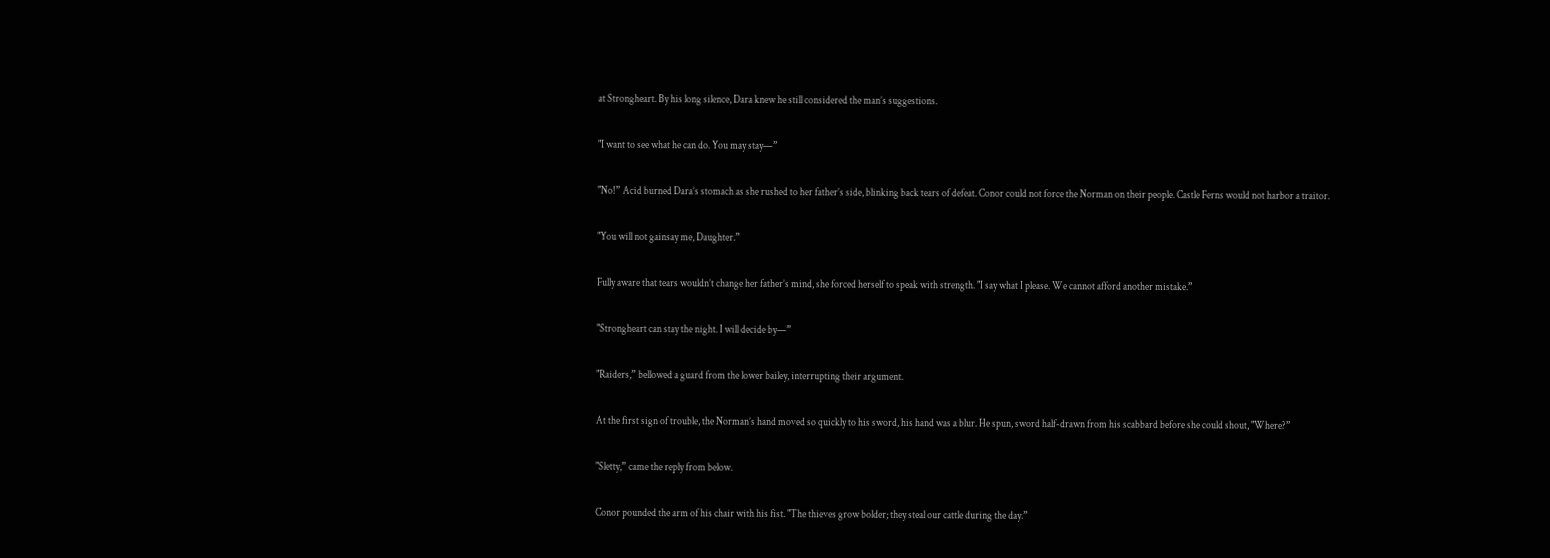at Strongheart. By his long silence, Dara knew he still considered the man’s suggestions.

"I want to see what he can do. You may stay—”

"No!” Acid burned Dara’s stomach as she rushed to her father’s side, blinking back tears of defeat. Conor could not force the Norman on their people. Castle Ferns would not harbor a traitor.

"You will not gainsay me, Daughter.”

Fully aware that tears wouldn’t change her father’s mind, she forced herself to speak with strength. "I say what I please. We cannot afford another mistake.”

"Strongheart can stay the night. I will decide by—”

"Raiders,” bellowed a guard from the lower bailey, interrupting their argument.

At the first sign of trouble, the Norman’s hand moved so quickly to his sword, his hand was a blur. He spun, sword half-drawn from his scabbard before she could shout, "Where?”

"Sletty,” came the reply from below.

Conor pounded the arm of his chair with his fist. "The thieves grow bolder; they steal our cattle during the day.”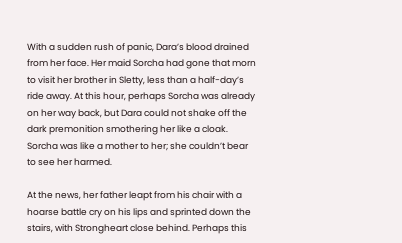With a sudden rush of panic, Dara’s blood drained from her face. Her maid Sorcha had gone that morn to visit her brother in Sletty, less than a half-day’s ride away. At this hour, perhaps Sorcha was already on her way back, but Dara could not shake off the dark premonition smothering her like a cloak. Sorcha was like a mother to her; she couldn’t bear to see her harmed.

At the news, her father leapt from his chair with a hoarse battle cry on his lips and sprinted down the stairs, with Strongheart close behind. Perhaps this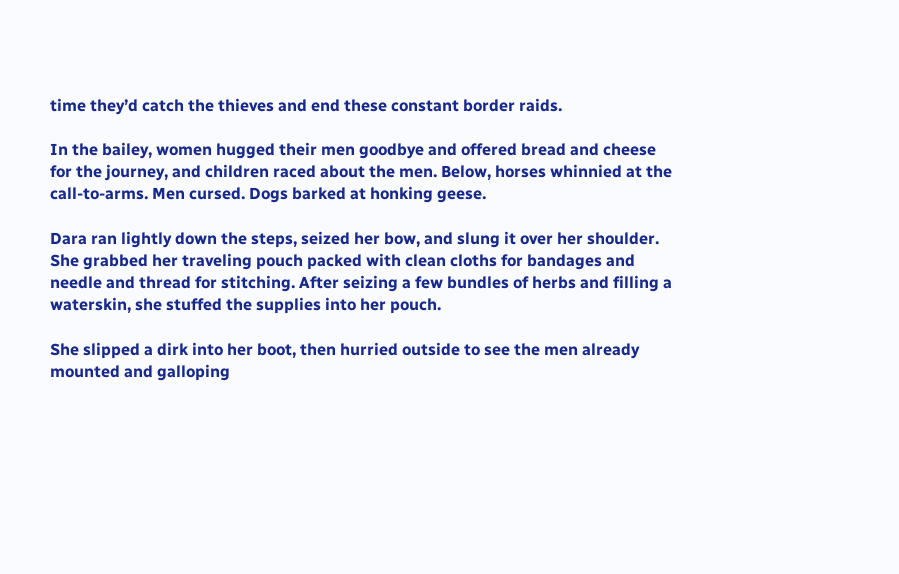time they’d catch the thieves and end these constant border raids.

In the bailey, women hugged their men goodbye and offered bread and cheese for the journey, and children raced about the men. Below, horses whinnied at the call-to-arms. Men cursed. Dogs barked at honking geese.

Dara ran lightly down the steps, seized her bow, and slung it over her shoulder. She grabbed her traveling pouch packed with clean cloths for bandages and needle and thread for stitching. After seizing a few bundles of herbs and filling a waterskin, she stuffed the supplies into her pouch.

She slipped a dirk into her boot, then hurried outside to see the men already mounted and galloping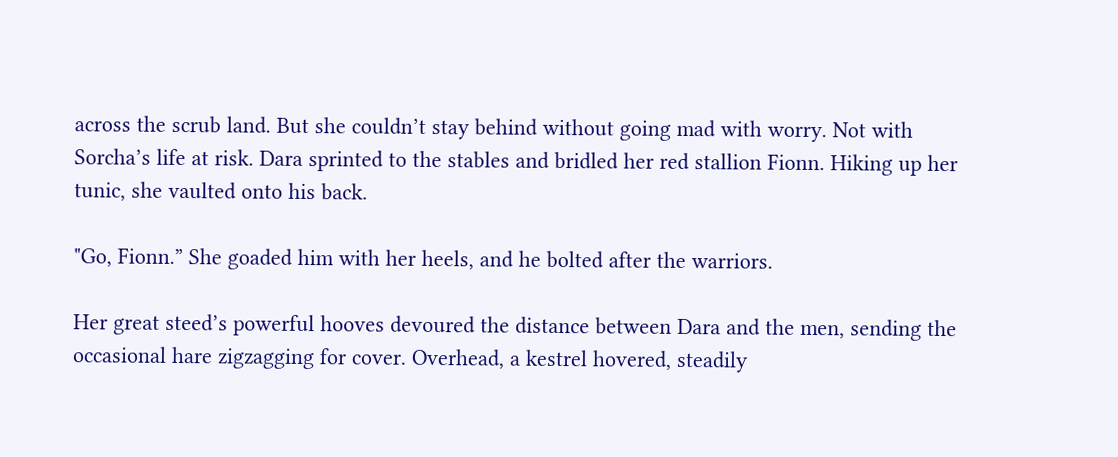across the scrub land. But she couldn’t stay behind without going mad with worry. Not with Sorcha’s life at risk. Dara sprinted to the stables and bridled her red stallion Fionn. Hiking up her tunic, she vaulted onto his back.

"Go, Fionn.” She goaded him with her heels, and he bolted after the warriors.

Her great steed’s powerful hooves devoured the distance between Dara and the men, sending the occasional hare zigzagging for cover. Overhead, a kestrel hovered, steadily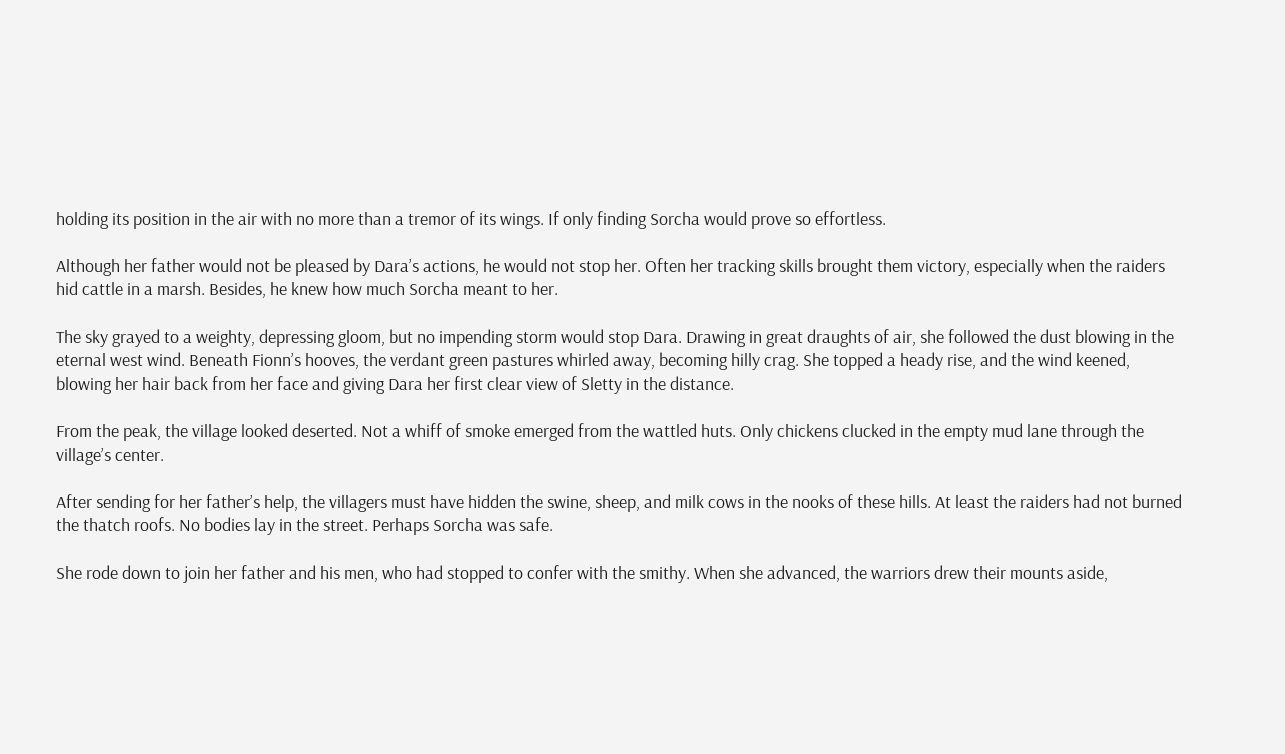holding its position in the air with no more than a tremor of its wings. If only finding Sorcha would prove so effortless.

Although her father would not be pleased by Dara’s actions, he would not stop her. Often her tracking skills brought them victory, especially when the raiders hid cattle in a marsh. Besides, he knew how much Sorcha meant to her.

The sky grayed to a weighty, depressing gloom, but no impending storm would stop Dara. Drawing in great draughts of air, she followed the dust blowing in the eternal west wind. Beneath Fionn’s hooves, the verdant green pastures whirled away, becoming hilly crag. She topped a heady rise, and the wind keened, blowing her hair back from her face and giving Dara her first clear view of Sletty in the distance.

From the peak, the village looked deserted. Not a whiff of smoke emerged from the wattled huts. Only chickens clucked in the empty mud lane through the village’s center.

After sending for her father’s help, the villagers must have hidden the swine, sheep, and milk cows in the nooks of these hills. At least the raiders had not burned the thatch roofs. No bodies lay in the street. Perhaps Sorcha was safe.

She rode down to join her father and his men, who had stopped to confer with the smithy. When she advanced, the warriors drew their mounts aside,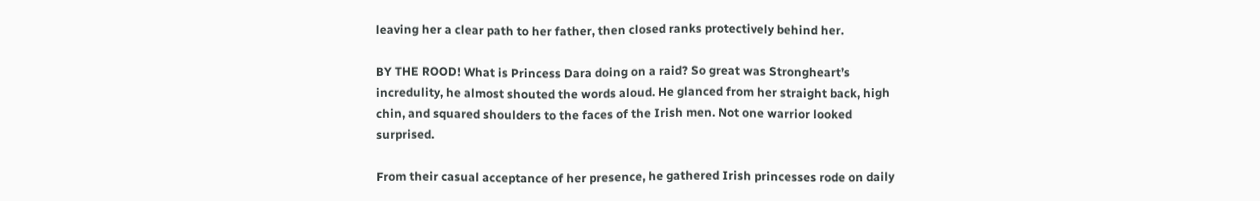leaving her a clear path to her father, then closed ranks protectively behind her.

BY THE ROOD! What is Princess Dara doing on a raid? So great was Strongheart’s incredulity, he almost shouted the words aloud. He glanced from her straight back, high chin, and squared shoulders to the faces of the Irish men. Not one warrior looked surprised.

From their casual acceptance of her presence, he gathered Irish princesses rode on daily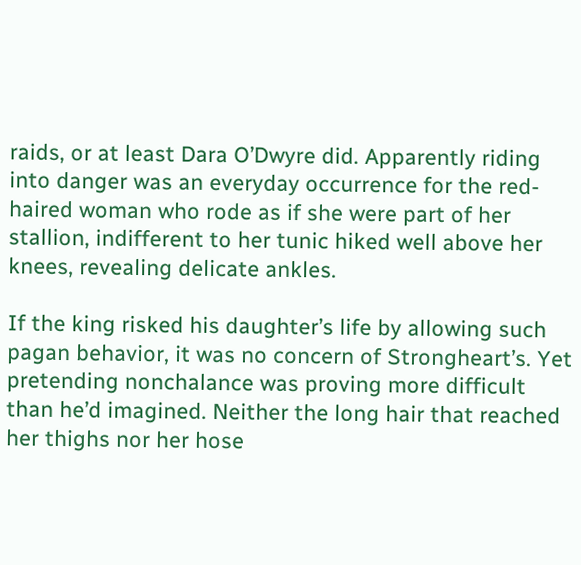raids, or at least Dara O’Dwyre did. Apparently riding into danger was an everyday occurrence for the red-haired woman who rode as if she were part of her stallion, indifferent to her tunic hiked well above her knees, revealing delicate ankles.

If the king risked his daughter’s life by allowing such pagan behavior, it was no concern of Strongheart’s. Yet pretending nonchalance was proving more difficult than he’d imagined. Neither the long hair that reached her thighs nor her hose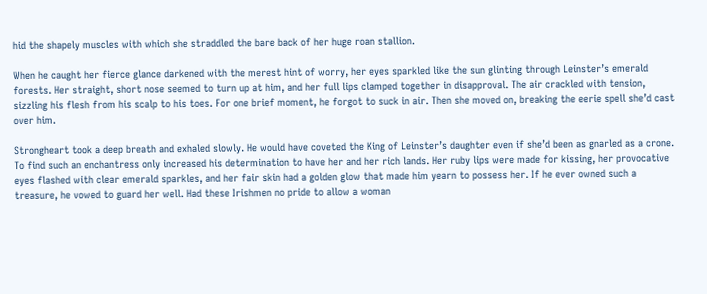hid the shapely muscles with which she straddled the bare back of her huge roan stallion.

When he caught her fierce glance darkened with the merest hint of worry, her eyes sparkled like the sun glinting through Leinster’s emerald forests. Her straight, short nose seemed to turn up at him, and her full lips clamped together in disapproval. The air crackled with tension, sizzling his flesh from his scalp to his toes. For one brief moment, he forgot to suck in air. Then she moved on, breaking the eerie spell she’d cast over him.

Strongheart took a deep breath and exhaled slowly. He would have coveted the King of Leinster’s daughter even if she’d been as gnarled as a crone. To find such an enchantress only increased his determination to have her and her rich lands. Her ruby lips were made for kissing, her provocative eyes flashed with clear emerald sparkles, and her fair skin had a golden glow that made him yearn to possess her. If he ever owned such a treasure, he vowed to guard her well. Had these Irishmen no pride to allow a woman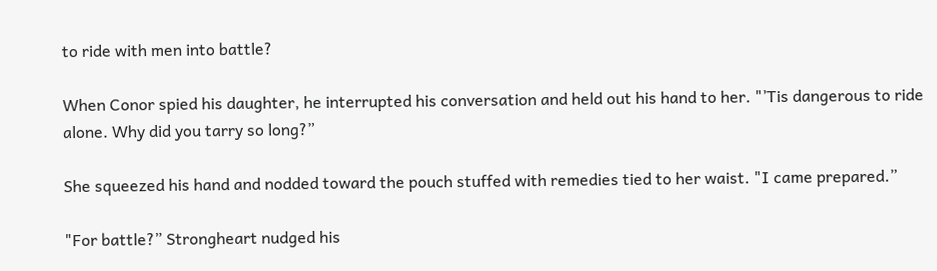to ride with men into battle?

When Conor spied his daughter, he interrupted his conversation and held out his hand to her. "’Tis dangerous to ride alone. Why did you tarry so long?”

She squeezed his hand and nodded toward the pouch stuffed with remedies tied to her waist. "I came prepared.”

"For battle?” Strongheart nudged his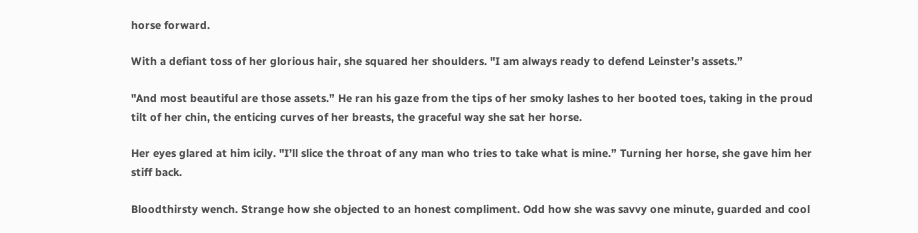horse forward.

With a defiant toss of her glorious hair, she squared her shoulders. "I am always ready to defend Leinster’s assets.”

"And most beautiful are those assets.” He ran his gaze from the tips of her smoky lashes to her booted toes, taking in the proud tilt of her chin, the enticing curves of her breasts, the graceful way she sat her horse.

Her eyes glared at him icily. "I’ll slice the throat of any man who tries to take what is mine.” Turning her horse, she gave him her stiff back.

Bloodthirsty wench. Strange how she objected to an honest compliment. Odd how she was savvy one minute, guarded and cool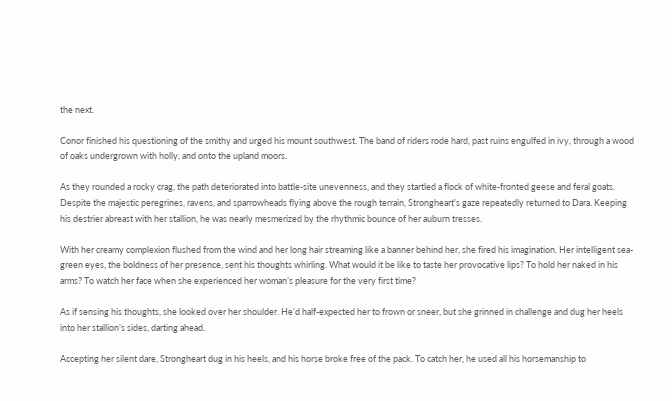the next.

Conor finished his questioning of the smithy and urged his mount southwest. The band of riders rode hard, past ruins engulfed in ivy, through a wood of oaks undergrown with holly, and onto the upland moors.

As they rounded a rocky crag, the path deteriorated into battle-site unevenness, and they startled a flock of white-fronted geese and feral goats. Despite the majestic peregrines, ravens, and sparrowheads flying above the rough terrain, Strongheart’s gaze repeatedly returned to Dara. Keeping his destrier abreast with her stallion, he was nearly mesmerized by the rhythmic bounce of her auburn tresses.

With her creamy complexion flushed from the wind and her long hair streaming like a banner behind her, she fired his imagination. Her intelligent sea-green eyes, the boldness of her presence, sent his thoughts whirling. What would it be like to taste her provocative lips? To hold her naked in his arms? To watch her face when she experienced her woman’s pleasure for the very first time?

As if sensing his thoughts, she looked over her shoulder. He’d half-expected her to frown or sneer, but she grinned in challenge and dug her heels into her stallion’s sides, darting ahead.

Accepting her silent dare, Strongheart dug in his heels, and his horse broke free of the pack. To catch her, he used all his horsemanship to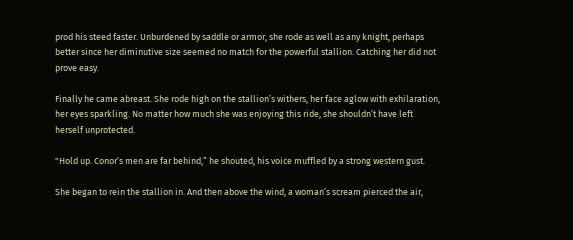prod his steed faster. Unburdened by saddle or armor, she rode as well as any knight, perhaps better since her diminutive size seemed no match for the powerful stallion. Catching her did not prove easy.

Finally he came abreast. She rode high on the stallion’s withers, her face aglow with exhilaration, her eyes sparkling. No matter how much she was enjoying this ride, she shouldn’t have left herself unprotected.

"Hold up. Conor’s men are far behind,” he shouted, his voice muffled by a strong western gust.

She began to rein the stallion in. And then above the wind, a woman’s scream pierced the air,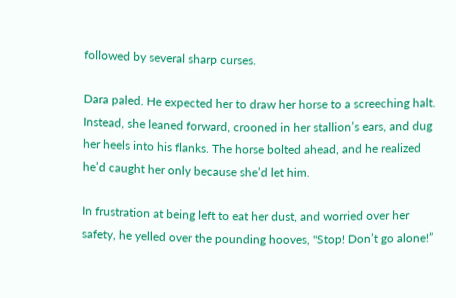followed by several sharp curses.

Dara paled. He expected her to draw her horse to a screeching halt. Instead, she leaned forward, crooned in her stallion’s ears, and dug her heels into his flanks. The horse bolted ahead, and he realized he’d caught her only because she’d let him.

In frustration at being left to eat her dust, and worried over her safety, he yelled over the pounding hooves, "Stop! Don’t go alone!”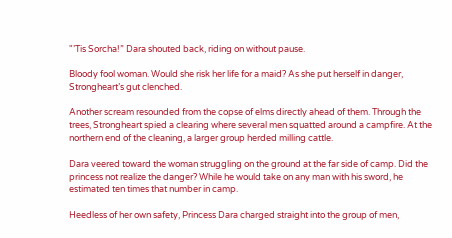"’Tis Sorcha!” Dara shouted back, riding on without pause.

Bloody fool woman. Would she risk her life for a maid? As she put herself in danger, Strongheart’s gut clenched.

Another scream resounded from the copse of elms directly ahead of them. Through the trees, Strongheart spied a clearing where several men squatted around a campfire. At the northern end of the cleaning, a larger group herded milling cattle.

Dara veered toward the woman struggling on the ground at the far side of camp. Did the princess not realize the danger? While he would take on any man with his sword, he estimated ten times that number in camp.

Heedless of her own safety, Princess Dara charged straight into the group of men,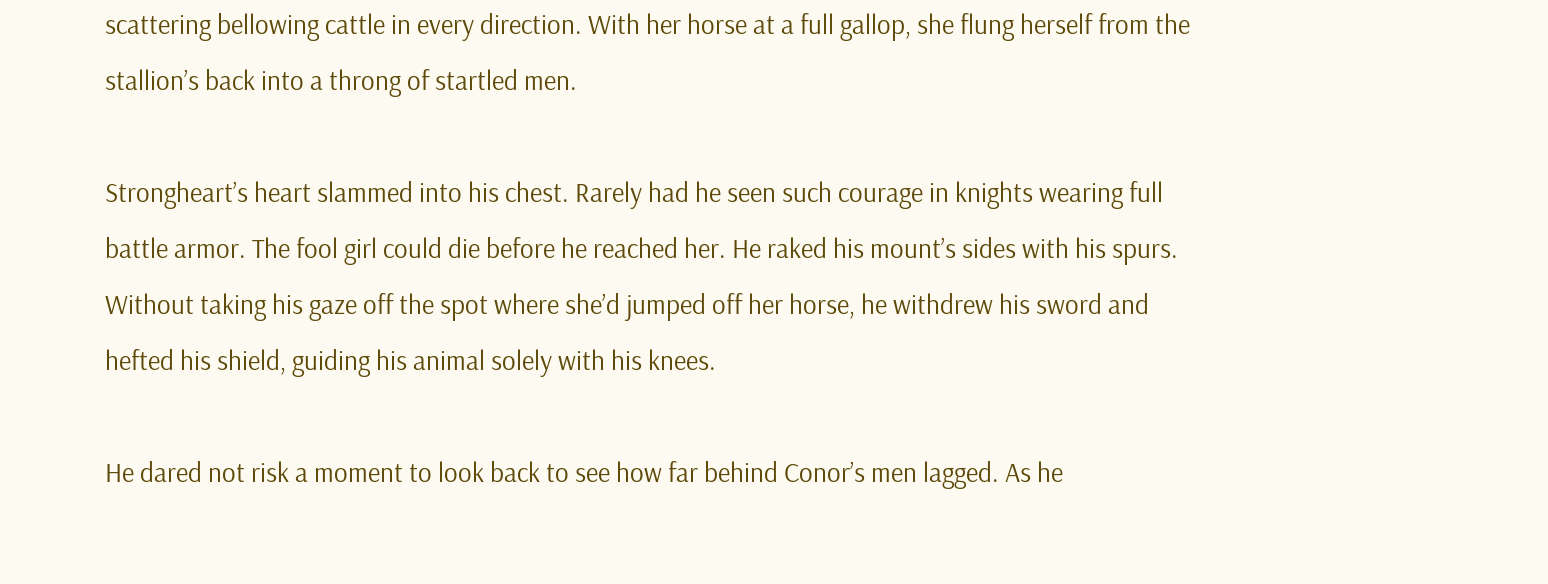scattering bellowing cattle in every direction. With her horse at a full gallop, she flung herself from the stallion’s back into a throng of startled men.

Strongheart’s heart slammed into his chest. Rarely had he seen such courage in knights wearing full battle armor. The fool girl could die before he reached her. He raked his mount’s sides with his spurs. Without taking his gaze off the spot where she’d jumped off her horse, he withdrew his sword and hefted his shield, guiding his animal solely with his knees.

He dared not risk a moment to look back to see how far behind Conor’s men lagged. As he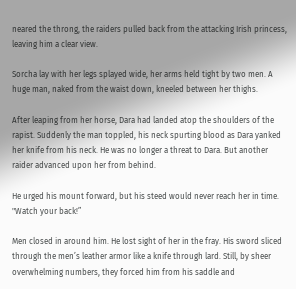neared the throng, the raiders pulled back from the attacking Irish princess, leaving him a clear view.

Sorcha lay with her legs splayed wide, her arms held tight by two men. A huge man, naked from the waist down, kneeled between her thighs.

After leaping from her horse, Dara had landed atop the shoulders of the rapist. Suddenly the man toppled, his neck spurting blood as Dara yanked her knife from his neck. He was no longer a threat to Dara. But another raider advanced upon her from behind.

He urged his mount forward, but his steed would never reach her in time. "Watch your back!”

Men closed in around him. He lost sight of her in the fray. His sword sliced through the men’s leather armor like a knife through lard. Still, by sheer overwhelming numbers, they forced him from his saddle and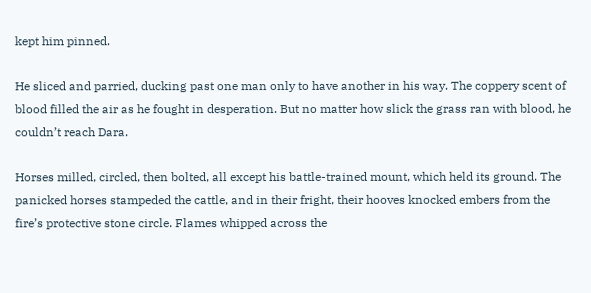kept him pinned.

He sliced and parried, ducking past one man only to have another in his way. The coppery scent of blood filled the air as he fought in desperation. But no matter how slick the grass ran with blood, he couldn’t reach Dara.

Horses milled, circled, then bolted, all except his battle-trained mount, which held its ground. The panicked horses stampeded the cattle, and in their fright, their hooves knocked embers from the fire’s protective stone circle. Flames whipped across the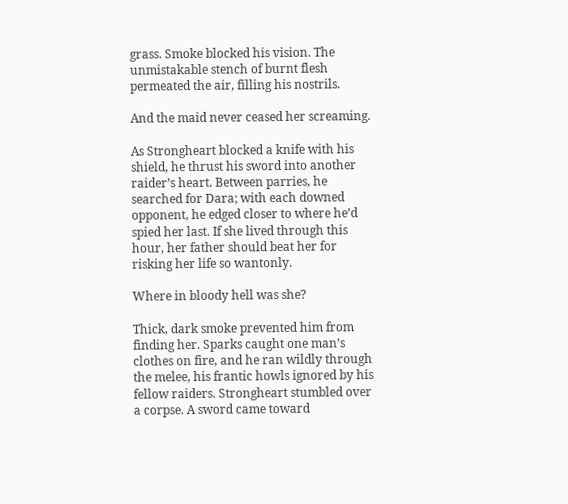grass. Smoke blocked his vision. The unmistakable stench of burnt flesh permeated the air, filling his nostrils.

And the maid never ceased her screaming.

As Strongheart blocked a knife with his shield, he thrust his sword into another raider’s heart. Between parries, he searched for Dara; with each downed opponent, he edged closer to where he’d spied her last. If she lived through this hour, her father should beat her for risking her life so wantonly.

Where in bloody hell was she?

Thick, dark smoke prevented him from finding her. Sparks caught one man’s clothes on fire, and he ran wildly through the melee, his frantic howls ignored by his fellow raiders. Strongheart stumbled over a corpse. A sword came toward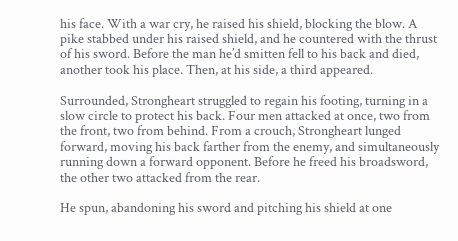his face. With a war cry, he raised his shield, blocking the blow. A pike stabbed under his raised shield, and he countered with the thrust of his sword. Before the man he’d smitten fell to his back and died, another took his place. Then, at his side, a third appeared.

Surrounded, Strongheart struggled to regain his footing, turning in a slow circle to protect his back. Four men attacked at once, two from the front, two from behind. From a crouch, Strongheart lunged forward, moving his back farther from the enemy, and simultaneously running down a forward opponent. Before he freed his broadsword, the other two attacked from the rear.

He spun, abandoning his sword and pitching his shield at one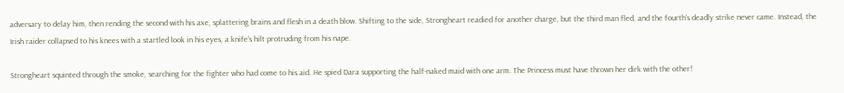adversary to delay him, then rending the second with his axe, splattering brains and flesh in a death blow. Shifting to the side, Strongheart readied for another charge, but the third man fled, and the fourth’s deadly strike never came. Instead, the Irish raider collapsed to his knees with a startled look in his eyes, a knife’s hilt protruding from his nape.

Strongheart squinted through the smoke, searching for the fighter who had come to his aid. He spied Dara supporting the half-naked maid with one arm. The Princess must have thrown her dirk with the other!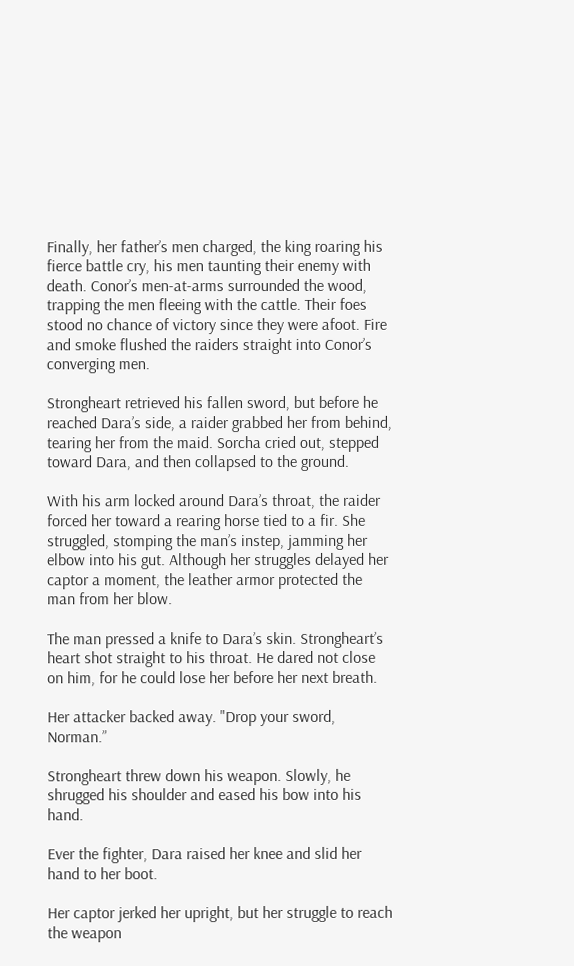Finally, her father’s men charged, the king roaring his fierce battle cry, his men taunting their enemy with death. Conor’s men-at-arms surrounded the wood, trapping the men fleeing with the cattle. Their foes stood no chance of victory since they were afoot. Fire and smoke flushed the raiders straight into Conor’s converging men.

Strongheart retrieved his fallen sword, but before he reached Dara’s side, a raider grabbed her from behind, tearing her from the maid. Sorcha cried out, stepped toward Dara, and then collapsed to the ground.

With his arm locked around Dara’s throat, the raider forced her toward a rearing horse tied to a fir. She struggled, stomping the man’s instep, jamming her elbow into his gut. Although her struggles delayed her captor a moment, the leather armor protected the man from her blow.

The man pressed a knife to Dara’s skin. Strongheart’s heart shot straight to his throat. He dared not close on him, for he could lose her before her next breath.

Her attacker backed away. "Drop your sword, Norman.”

Strongheart threw down his weapon. Slowly, he shrugged his shoulder and eased his bow into his hand.

Ever the fighter, Dara raised her knee and slid her hand to her boot.

Her captor jerked her upright, but her struggle to reach the weapon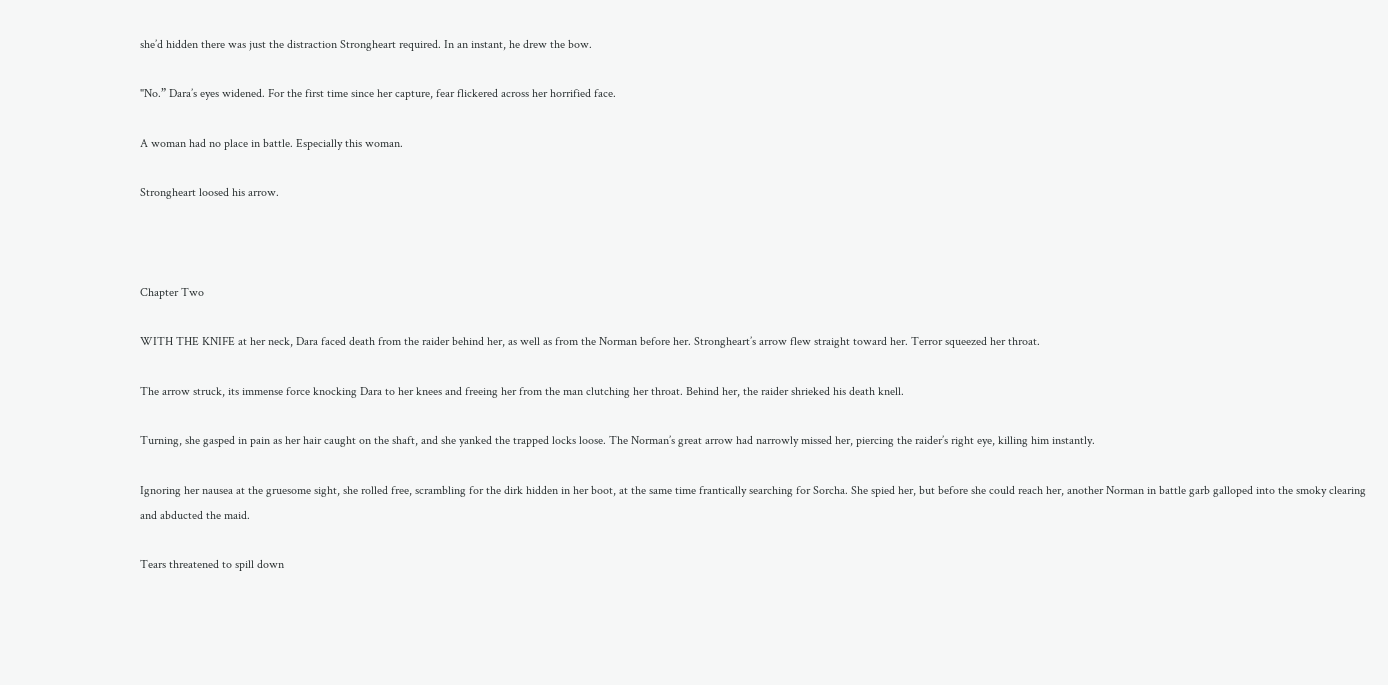she’d hidden there was just the distraction Strongheart required. In an instant, he drew the bow.

"No.” Dara’s eyes widened. For the first time since her capture, fear flickered across her horrified face.

A woman had no place in battle. Especially this woman.

Strongheart loosed his arrow.



Chapter Two

WITH THE KNIFE at her neck, Dara faced death from the raider behind her, as well as from the Norman before her. Strongheart’s arrow flew straight toward her. Terror squeezed her throat.

The arrow struck, its immense force knocking Dara to her knees and freeing her from the man clutching her throat. Behind her, the raider shrieked his death knell.

Turning, she gasped in pain as her hair caught on the shaft, and she yanked the trapped locks loose. The Norman’s great arrow had narrowly missed her, piercing the raider’s right eye, killing him instantly.

Ignoring her nausea at the gruesome sight, she rolled free, scrambling for the dirk hidden in her boot, at the same time frantically searching for Sorcha. She spied her, but before she could reach her, another Norman in battle garb galloped into the smoky clearing and abducted the maid.

Tears threatened to spill down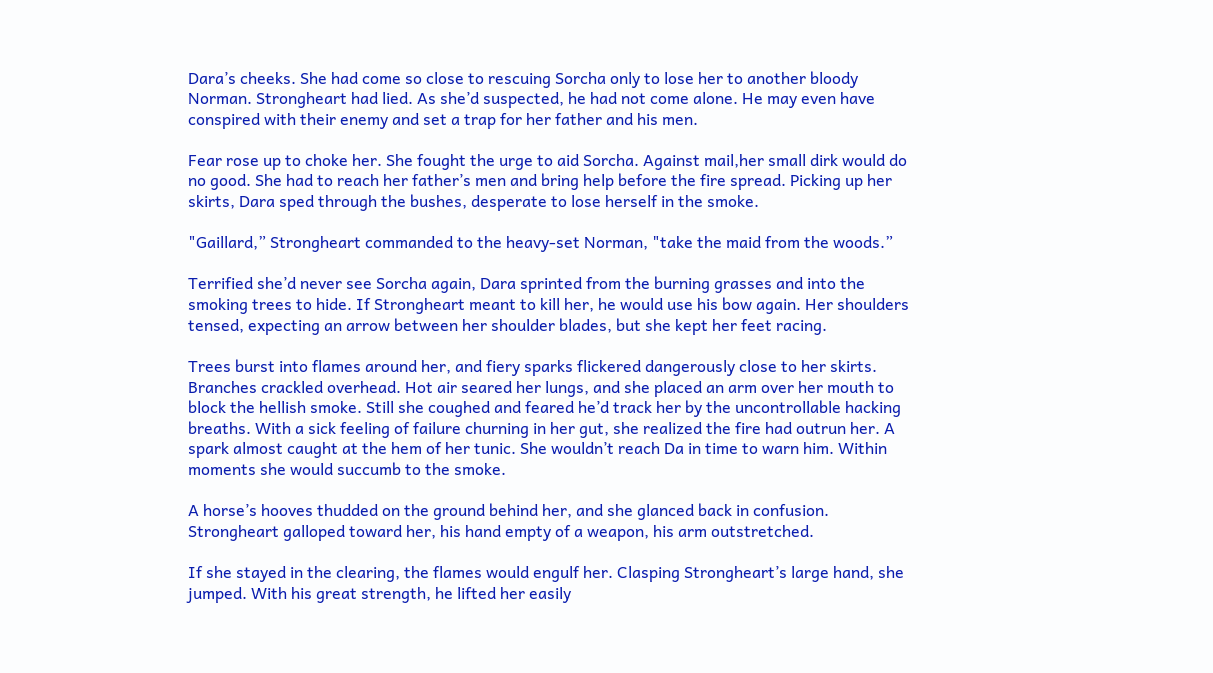Dara’s cheeks. She had come so close to rescuing Sorcha only to lose her to another bloody Norman. Strongheart had lied. As she’d suspected, he had not come alone. He may even have conspired with their enemy and set a trap for her father and his men.

Fear rose up to choke her. She fought the urge to aid Sorcha. Against mail,her small dirk would do no good. She had to reach her father’s men and bring help before the fire spread. Picking up her skirts, Dara sped through the bushes, desperate to lose herself in the smoke.

"Gaillard,” Strongheart commanded to the heavy-set Norman, "take the maid from the woods.”

Terrified she’d never see Sorcha again, Dara sprinted from the burning grasses and into the smoking trees to hide. If Strongheart meant to kill her, he would use his bow again. Her shoulders tensed, expecting an arrow between her shoulder blades, but she kept her feet racing.

Trees burst into flames around her, and fiery sparks flickered dangerously close to her skirts. Branches crackled overhead. Hot air seared her lungs, and she placed an arm over her mouth to block the hellish smoke. Still she coughed and feared he’d track her by the uncontrollable hacking breaths. With a sick feeling of failure churning in her gut, she realized the fire had outrun her. A spark almost caught at the hem of her tunic. She wouldn’t reach Da in time to warn him. Within moments she would succumb to the smoke.

A horse’s hooves thudded on the ground behind her, and she glanced back in confusion. Strongheart galloped toward her, his hand empty of a weapon, his arm outstretched.

If she stayed in the clearing, the flames would engulf her. Clasping Strongheart’s large hand, she jumped. With his great strength, he lifted her easily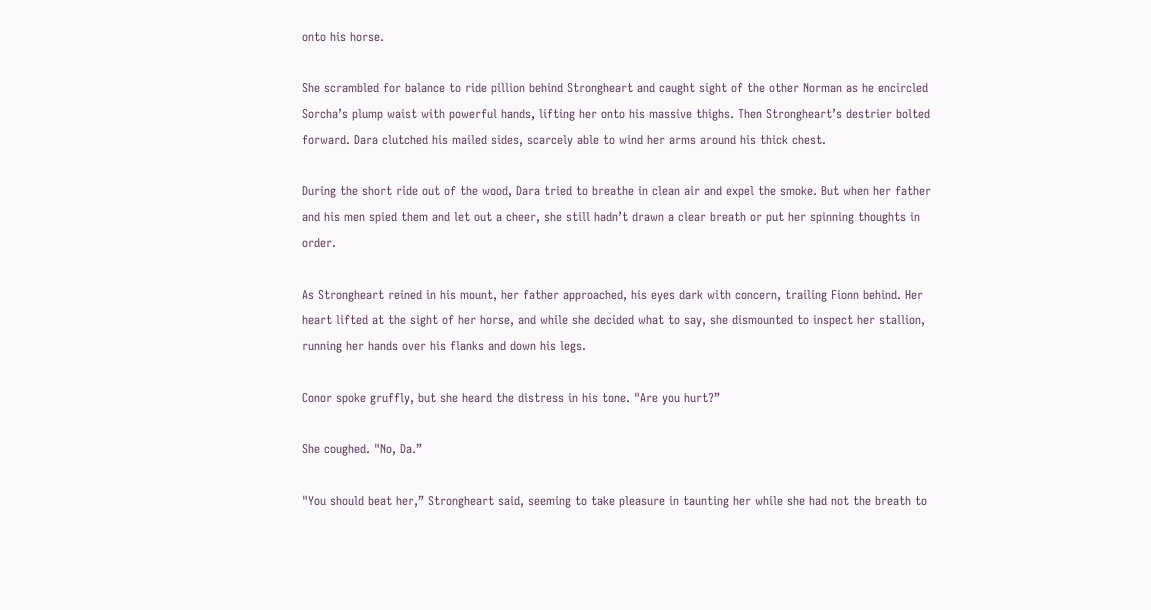onto his horse.

She scrambled for balance to ride pillion behind Strongheart and caught sight of the other Norman as he encircled Sorcha’s plump waist with powerful hands, lifting her onto his massive thighs. Then Strongheart’s destrier bolted forward. Dara clutched his mailed sides, scarcely able to wind her arms around his thick chest.

During the short ride out of the wood, Dara tried to breathe in clean air and expel the smoke. But when her father and his men spied them and let out a cheer, she still hadn’t drawn a clear breath or put her spinning thoughts in order.

As Strongheart reined in his mount, her father approached, his eyes dark with concern, trailing Fionn behind. Her heart lifted at the sight of her horse, and while she decided what to say, she dismounted to inspect her stallion, running her hands over his flanks and down his legs.

Conor spoke gruffly, but she heard the distress in his tone. "Are you hurt?”

She coughed. "No, Da.”

"You should beat her,” Strongheart said, seeming to take pleasure in taunting her while she had not the breath to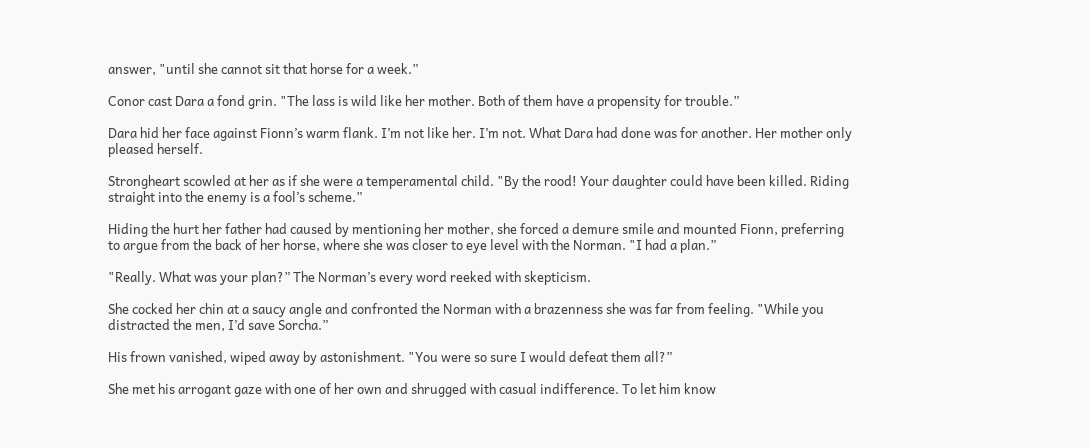answer, "until she cannot sit that horse for a week.”

Conor cast Dara a fond grin. "The lass is wild like her mother. Both of them have a propensity for trouble.”

Dara hid her face against Fionn’s warm flank. I’m not like her. I’m not. What Dara had done was for another. Her mother only pleased herself.

Strongheart scowled at her as if she were a temperamental child. "By the rood! Your daughter could have been killed. Riding straight into the enemy is a fool’s scheme.”

Hiding the hurt her father had caused by mentioning her mother, she forced a demure smile and mounted Fionn, preferring to argue from the back of her horse, where she was closer to eye level with the Norman. "I had a plan.”

"Really. What was your plan?” The Norman’s every word reeked with skepticism.

She cocked her chin at a saucy angle and confronted the Norman with a brazenness she was far from feeling. "While you distracted the men, I’d save Sorcha.”

His frown vanished, wiped away by astonishment. "You were so sure I would defeat them all?”

She met his arrogant gaze with one of her own and shrugged with casual indifference. To let him know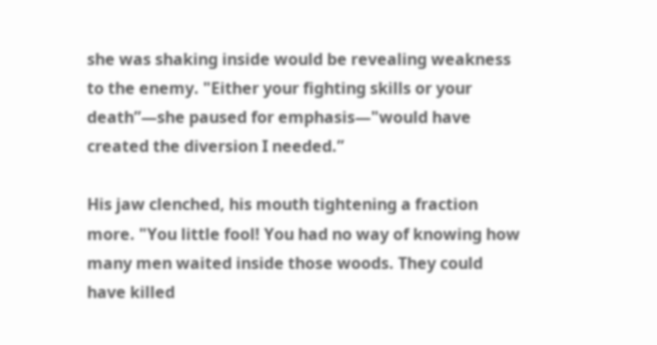she was shaking inside would be revealing weakness to the enemy. "Either your fighting skills or your death”—she paused for emphasis—"would have created the diversion I needed.”

His jaw clenched, his mouth tightening a fraction more. "You little fool! You had no way of knowing how many men waited inside those woods. They could have killed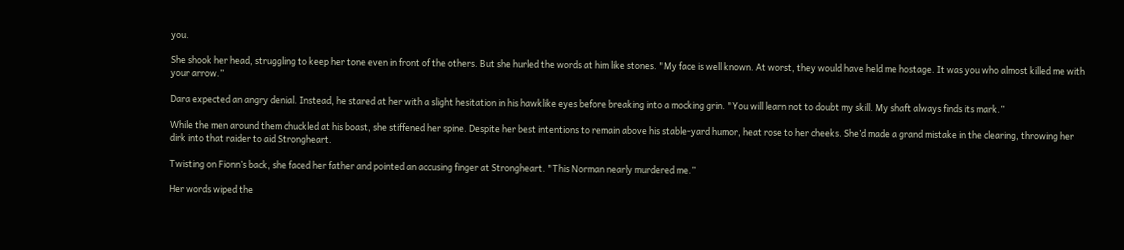you.

She shook her head, struggling to keep her tone even in front of the others. But she hurled the words at him like stones. "My face is well known. At worst, they would have held me hostage. It was you who almost killed me with your arrow.”

Dara expected an angry denial. Instead, he stared at her with a slight hesitation in his hawklike eyes before breaking into a mocking grin. "You will learn not to doubt my skill. My shaft always finds its mark.”

While the men around them chuckled at his boast, she stiffened her spine. Despite her best intentions to remain above his stable-yard humor, heat rose to her cheeks. She’d made a grand mistake in the clearing, throwing her dirk into that raider to aid Strongheart.

Twisting on Fionn’s back, she faced her father and pointed an accusing finger at Strongheart. "This Norman nearly murdered me.”

Her words wiped the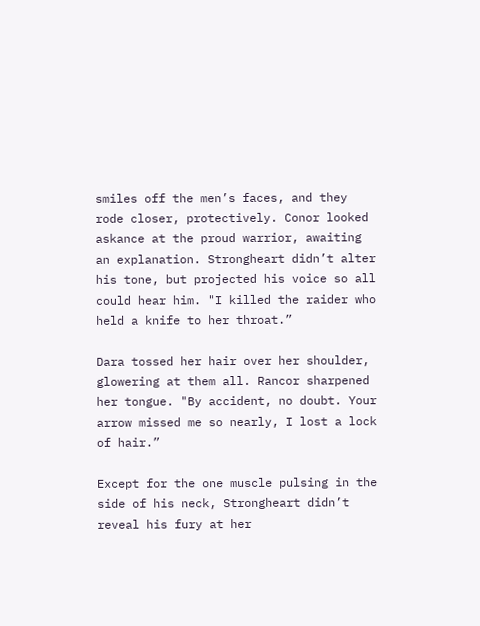smiles off the men’s faces, and they rode closer, protectively. Conor looked askance at the proud warrior, awaiting an explanation. Strongheart didn’t alter his tone, but projected his voice so all could hear him. "I killed the raider who held a knife to her throat.”

Dara tossed her hair over her shoulder, glowering at them all. Rancor sharpened her tongue. "By accident, no doubt. Your arrow missed me so nearly, I lost a lock of hair.”

Except for the one muscle pulsing in the side of his neck, Strongheart didn’t reveal his fury at her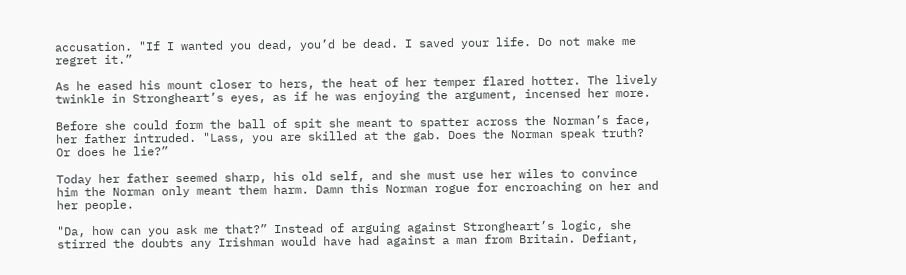accusation. "If I wanted you dead, you’d be dead. I saved your life. Do not make me regret it.”

As he eased his mount closer to hers, the heat of her temper flared hotter. The lively twinkle in Strongheart’s eyes, as if he was enjoying the argument, incensed her more.

Before she could form the ball of spit she meant to spatter across the Norman’s face, her father intruded. "Lass, you are skilled at the gab. Does the Norman speak truth? Or does he lie?”

Today her father seemed sharp, his old self, and she must use her wiles to convince him the Norman only meant them harm. Damn this Norman rogue for encroaching on her and her people.

"Da, how can you ask me that?” Instead of arguing against Strongheart’s logic, she stirred the doubts any Irishman would have had against a man from Britain. Defiant,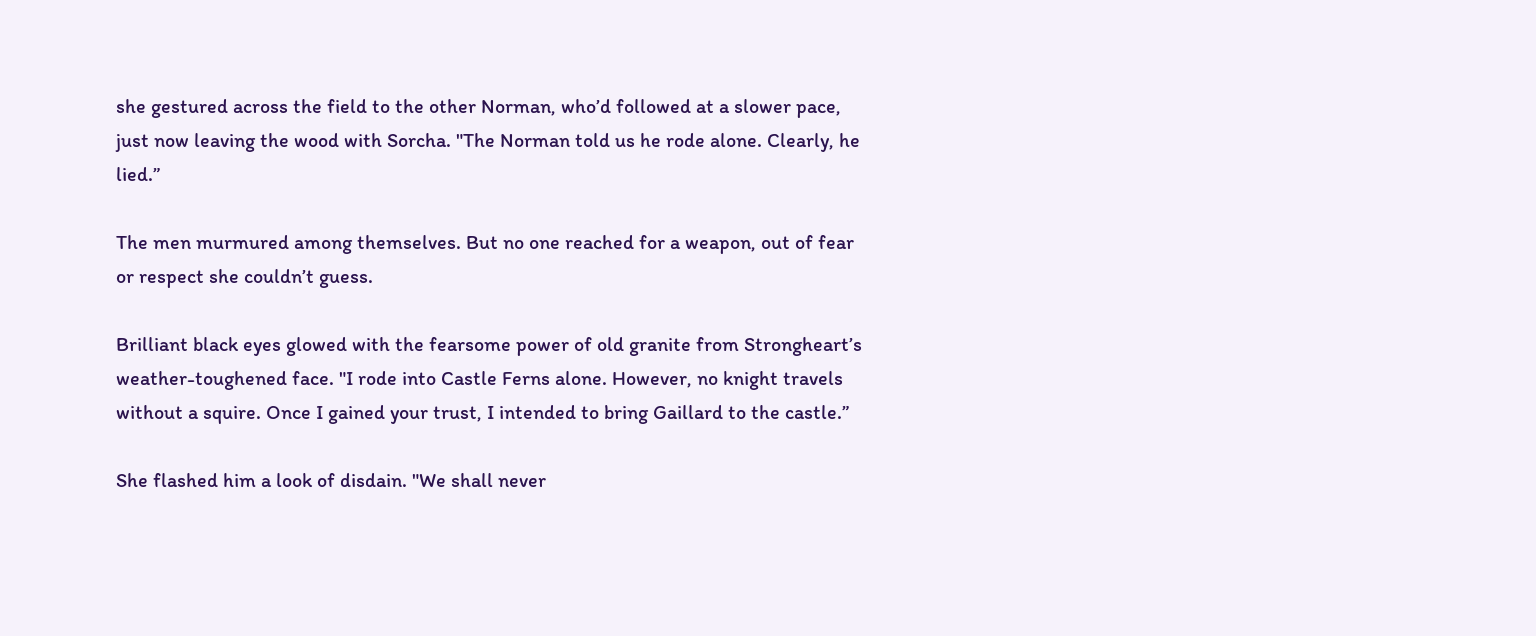she gestured across the field to the other Norman, who’d followed at a slower pace, just now leaving the wood with Sorcha. "The Norman told us he rode alone. Clearly, he lied.”

The men murmured among themselves. But no one reached for a weapon, out of fear or respect she couldn’t guess.

Brilliant black eyes glowed with the fearsome power of old granite from Strongheart’s weather-toughened face. "I rode into Castle Ferns alone. However, no knight travels without a squire. Once I gained your trust, I intended to bring Gaillard to the castle.”

She flashed him a look of disdain. "We shall never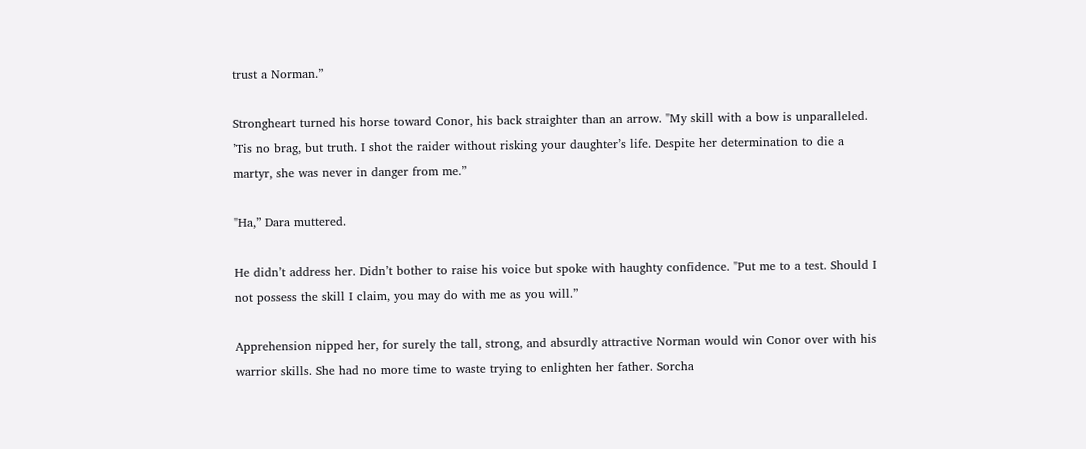trust a Norman.”

Strongheart turned his horse toward Conor, his back straighter than an arrow. "My skill with a bow is unparalleled. ’Tis no brag, but truth. I shot the raider without risking your daughter’s life. Despite her determination to die a martyr, she was never in danger from me.”

"Ha,” Dara muttered.

He didn’t address her. Didn’t bother to raise his voice but spoke with haughty confidence. "Put me to a test. Should I not possess the skill I claim, you may do with me as you will.”

Apprehension nipped her, for surely the tall, strong, and absurdly attractive Norman would win Conor over with his warrior skills. She had no more time to waste trying to enlighten her father. Sorcha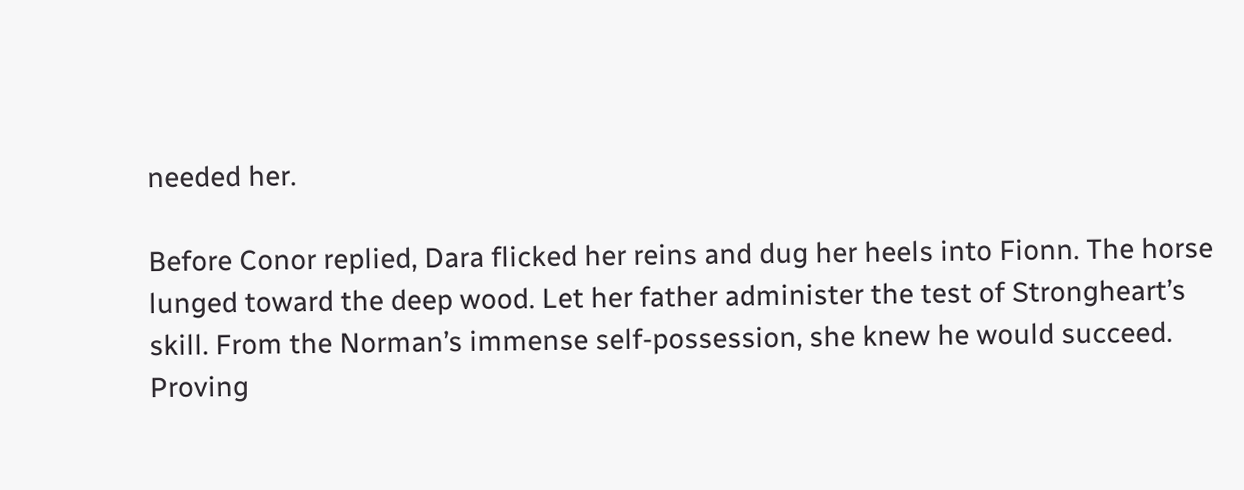needed her.

Before Conor replied, Dara flicked her reins and dug her heels into Fionn. The horse lunged toward the deep wood. Let her father administer the test of Strongheart’s skill. From the Norman’s immense self-possession, she knew he would succeed. Proving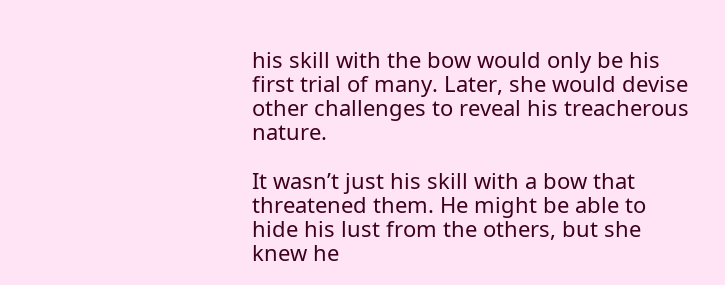his skill with the bow would only be his first trial of many. Later, she would devise other challenges to reveal his treacherous nature.

It wasn’t just his skill with a bow that threatened them. He might be able to hide his lust from the others, but she knew he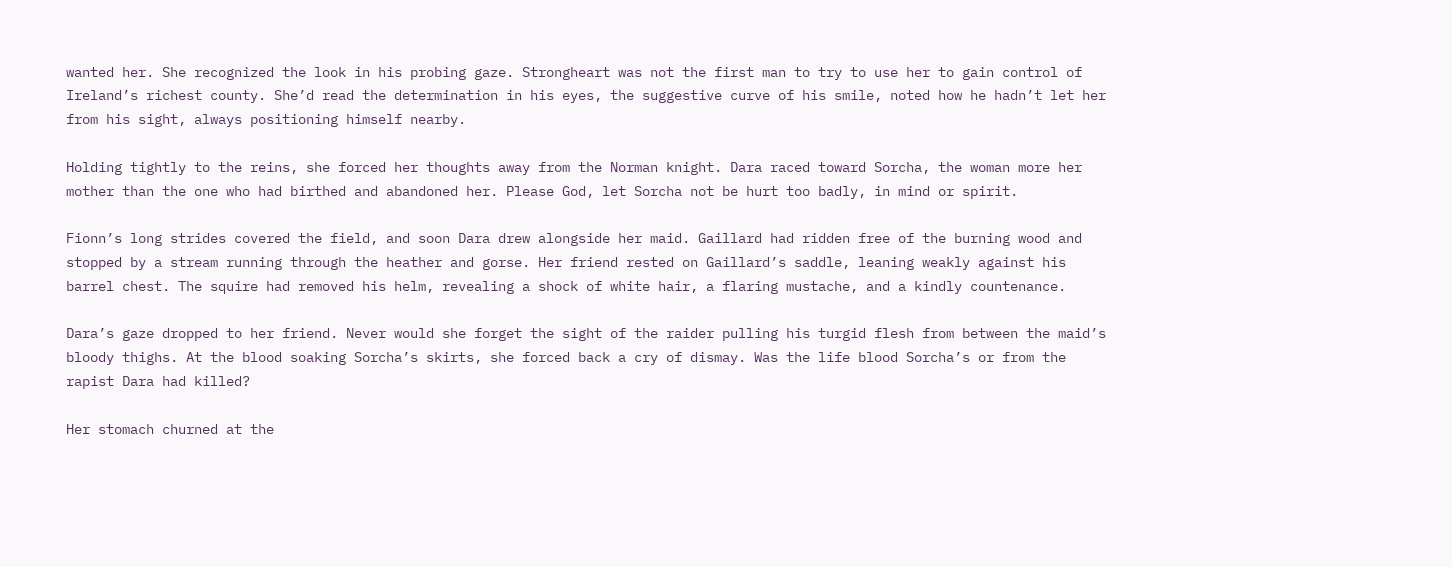wanted her. She recognized the look in his probing gaze. Strongheart was not the first man to try to use her to gain control of Ireland’s richest county. She’d read the determination in his eyes, the suggestive curve of his smile, noted how he hadn’t let her from his sight, always positioning himself nearby.

Holding tightly to the reins, she forced her thoughts away from the Norman knight. Dara raced toward Sorcha, the woman more her mother than the one who had birthed and abandoned her. Please God, let Sorcha not be hurt too badly, in mind or spirit.

Fionn’s long strides covered the field, and soon Dara drew alongside her maid. Gaillard had ridden free of the burning wood and stopped by a stream running through the heather and gorse. Her friend rested on Gaillard’s saddle, leaning weakly against his barrel chest. The squire had removed his helm, revealing a shock of white hair, a flaring mustache, and a kindly countenance.

Dara’s gaze dropped to her friend. Never would she forget the sight of the raider pulling his turgid flesh from between the maid’s bloody thighs. At the blood soaking Sorcha’s skirts, she forced back a cry of dismay. Was the life blood Sorcha’s or from the rapist Dara had killed?

Her stomach churned at the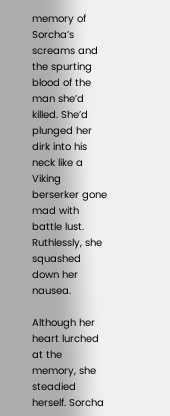memory of Sorcha’s screams and the spurting blood of the man she’d killed. She’d plunged her dirk into his neck like a Viking berserker gone mad with battle lust. Ruthlessly, she squashed down her nausea.

Although her heart lurched at the memory, she steadied herself. Sorcha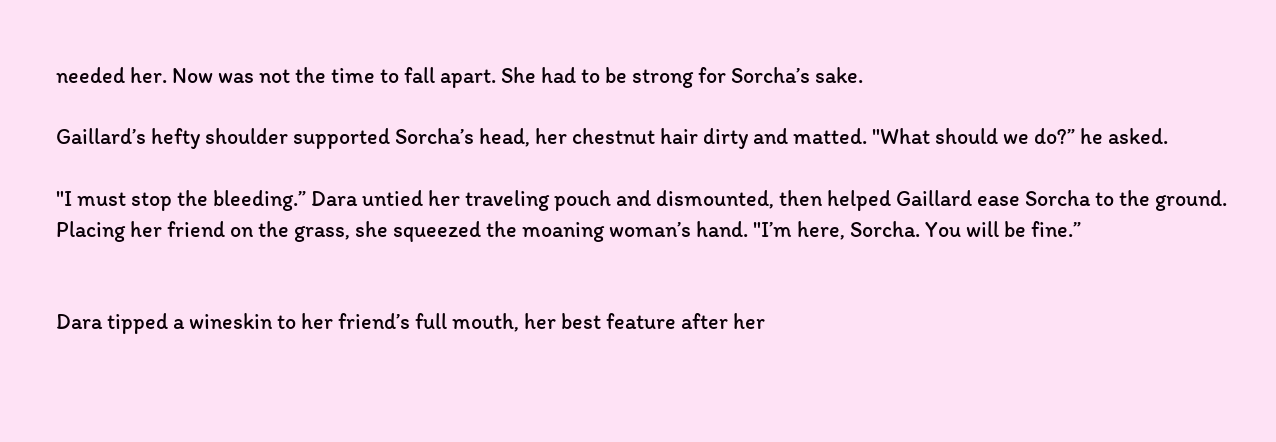needed her. Now was not the time to fall apart. She had to be strong for Sorcha’s sake.

Gaillard’s hefty shoulder supported Sorcha’s head, her chestnut hair dirty and matted. "What should we do?” he asked.

"I must stop the bleeding.” Dara untied her traveling pouch and dismounted, then helped Gaillard ease Sorcha to the ground. Placing her friend on the grass, she squeezed the moaning woman’s hand. "I’m here, Sorcha. You will be fine.”


Dara tipped a wineskin to her friend’s full mouth, her best feature after her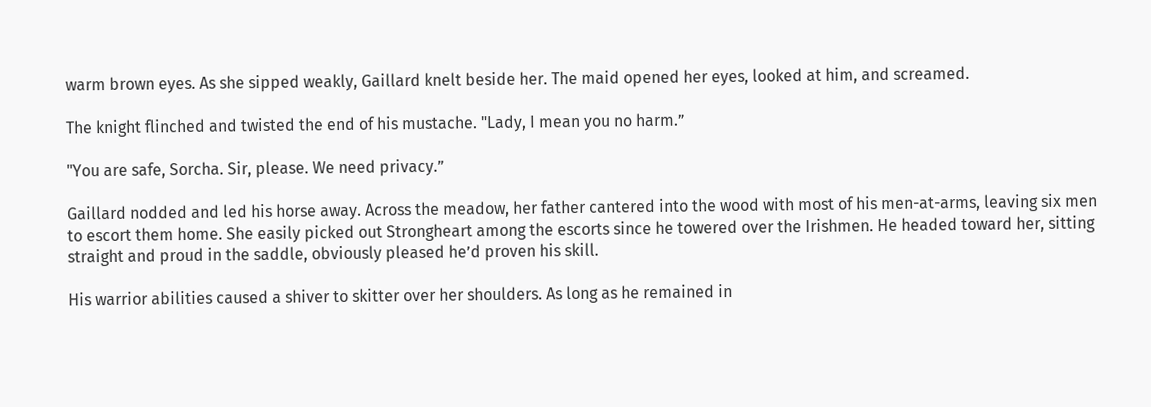warm brown eyes. As she sipped weakly, Gaillard knelt beside her. The maid opened her eyes, looked at him, and screamed.

The knight flinched and twisted the end of his mustache. "Lady, I mean you no harm.”

"You are safe, Sorcha. Sir, please. We need privacy.”

Gaillard nodded and led his horse away. Across the meadow, her father cantered into the wood with most of his men-at-arms, leaving six men to escort them home. She easily picked out Strongheart among the escorts since he towered over the Irishmen. He headed toward her, sitting straight and proud in the saddle, obviously pleased he’d proven his skill.

His warrior abilities caused a shiver to skitter over her shoulders. As long as he remained in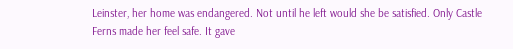Leinster, her home was endangered. Not until he left would she be satisfied. Only Castle Ferns made her feel safe. It gave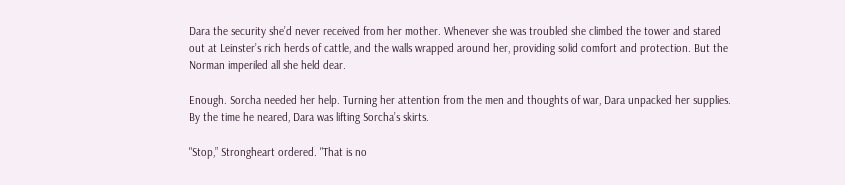Dara the security she’d never received from her mother. Whenever she was troubled she climbed the tower and stared out at Leinster’s rich herds of cattle, and the walls wrapped around her, providing solid comfort and protection. But the Norman imperiled all she held dear.

Enough. Sorcha needed her help. Turning her attention from the men and thoughts of war, Dara unpacked her supplies. By the time he neared, Dara was lifting Sorcha’s skirts.

"Stop,” Strongheart ordered. "That is no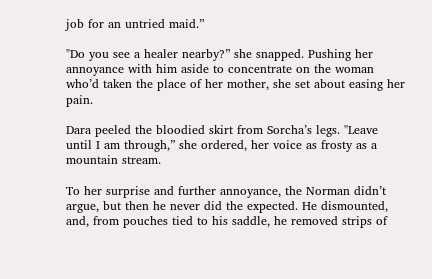job for an untried maid.”

"Do you see a healer nearby?” she snapped. Pushing her annoyance with him aside to concentrate on the woman who’d taken the place of her mother, she set about easing her pain.

Dara peeled the bloodied skirt from Sorcha’s legs. "Leave until I am through,” she ordered, her voice as frosty as a mountain stream.

To her surprise and further annoyance, the Norman didn’t argue, but then he never did the expected. He dismounted, and, from pouches tied to his saddle, he removed strips of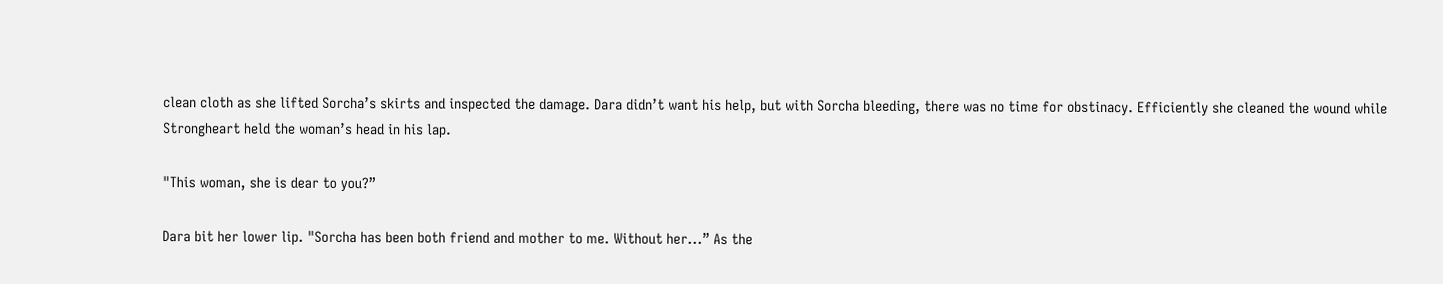clean cloth as she lifted Sorcha’s skirts and inspected the damage. Dara didn’t want his help, but with Sorcha bleeding, there was no time for obstinacy. Efficiently she cleaned the wound while Strongheart held the woman’s head in his lap.

"This woman, she is dear to you?”

Dara bit her lower lip. "Sorcha has been both friend and mother to me. Without her...” As the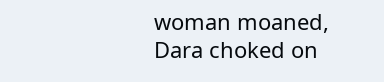woman moaned, Dara choked on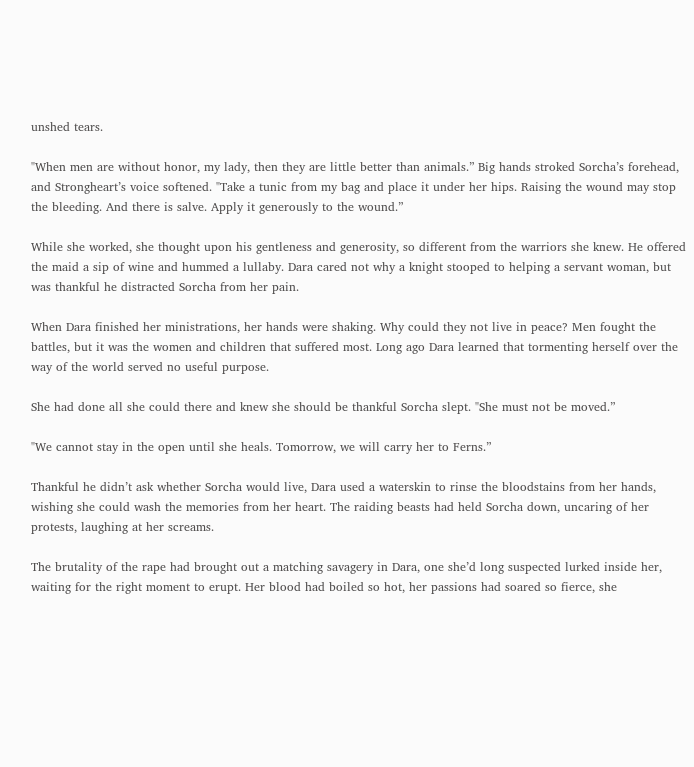unshed tears.

"When men are without honor, my lady, then they are little better than animals.” Big hands stroked Sorcha’s forehead, and Strongheart’s voice softened. "Take a tunic from my bag and place it under her hips. Raising the wound may stop the bleeding. And there is salve. Apply it generously to the wound.”

While she worked, she thought upon his gentleness and generosity, so different from the warriors she knew. He offered the maid a sip of wine and hummed a lullaby. Dara cared not why a knight stooped to helping a servant woman, but was thankful he distracted Sorcha from her pain.

When Dara finished her ministrations, her hands were shaking. Why could they not live in peace? Men fought the battles, but it was the women and children that suffered most. Long ago Dara learned that tormenting herself over the way of the world served no useful purpose.

She had done all she could there and knew she should be thankful Sorcha slept. "She must not be moved.”

"We cannot stay in the open until she heals. Tomorrow, we will carry her to Ferns.”

Thankful he didn’t ask whether Sorcha would live, Dara used a waterskin to rinse the bloodstains from her hands, wishing she could wash the memories from her heart. The raiding beasts had held Sorcha down, uncaring of her protests, laughing at her screams.

The brutality of the rape had brought out a matching savagery in Dara, one she’d long suspected lurked inside her, waiting for the right moment to erupt. Her blood had boiled so hot, her passions had soared so fierce, she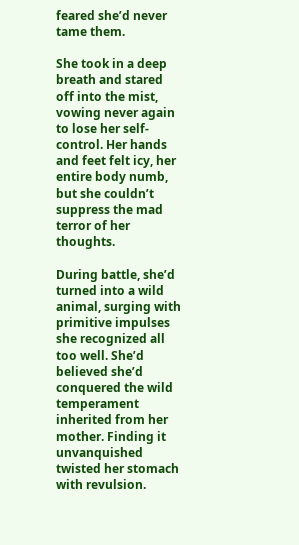feared she’d never tame them.

She took in a deep breath and stared off into the mist, vowing never again to lose her self-control. Her hands and feet felt icy, her entire body numb, but she couldn’t suppress the mad terror of her thoughts.

During battle, she’d turned into a wild animal, surging with primitive impulses she recognized all too well. She’d believed she’d conquered the wild temperament inherited from her mother. Finding it unvanquished twisted her stomach with revulsion.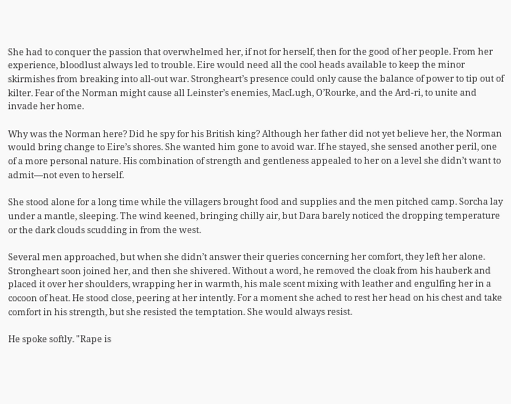She had to conquer the passion that overwhelmed her, if not for herself, then for the good of her people. From her experience, bloodlust always led to trouble. Eire would need all the cool heads available to keep the minor skirmishes from breaking into all-out war. Strongheart’s presence could only cause the balance of power to tip out of kilter. Fear of the Norman might cause all Leinster’s enemies, MacLugh, O’Rourke, and the Ard-ri, to unite and invade her home.

Why was the Norman here? Did he spy for his British king? Although her father did not yet believe her, the Norman would bring change to Eire’s shores. She wanted him gone to avoid war. If he stayed, she sensed another peril, one of a more personal nature. His combination of strength and gentleness appealed to her on a level she didn’t want to admit—not even to herself.

She stood alone for a long time while the villagers brought food and supplies and the men pitched camp. Sorcha lay under a mantle, sleeping. The wind keened, bringing chilly air, but Dara barely noticed the dropping temperature or the dark clouds scudding in from the west.

Several men approached, but when she didn’t answer their queries concerning her comfort, they left her alone. Strongheart soon joined her, and then she shivered. Without a word, he removed the cloak from his hauberk and placed it over her shoulders, wrapping her in warmth, his male scent mixing with leather and engulfing her in a cocoon of heat. He stood close, peering at her intently. For a moment she ached to rest her head on his chest and take comfort in his strength, but she resisted the temptation. She would always resist.

He spoke softly. "Rape is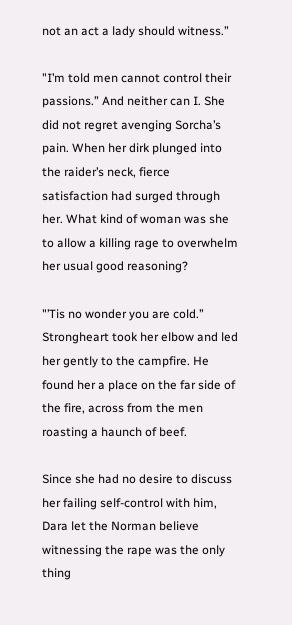not an act a lady should witness.”

"I’m told men cannot control their passions.” And neither can I. She did not regret avenging Sorcha’s pain. When her dirk plunged into the raider’s neck, fierce satisfaction had surged through her. What kind of woman was she to allow a killing rage to overwhelm her usual good reasoning?

"’Tis no wonder you are cold.” Strongheart took her elbow and led her gently to the campfire. He found her a place on the far side of the fire, across from the men roasting a haunch of beef.

Since she had no desire to discuss her failing self-control with him, Dara let the Norman believe witnessing the rape was the only thing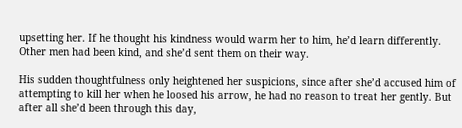upsetting her. If he thought his kindness would warm her to him, he’d learn differently. Other men had been kind, and she’d sent them on their way.

His sudden thoughtfulness only heightened her suspicions, since after she’d accused him of attempting to kill her when he loosed his arrow, he had no reason to treat her gently. But after all she’d been through this day,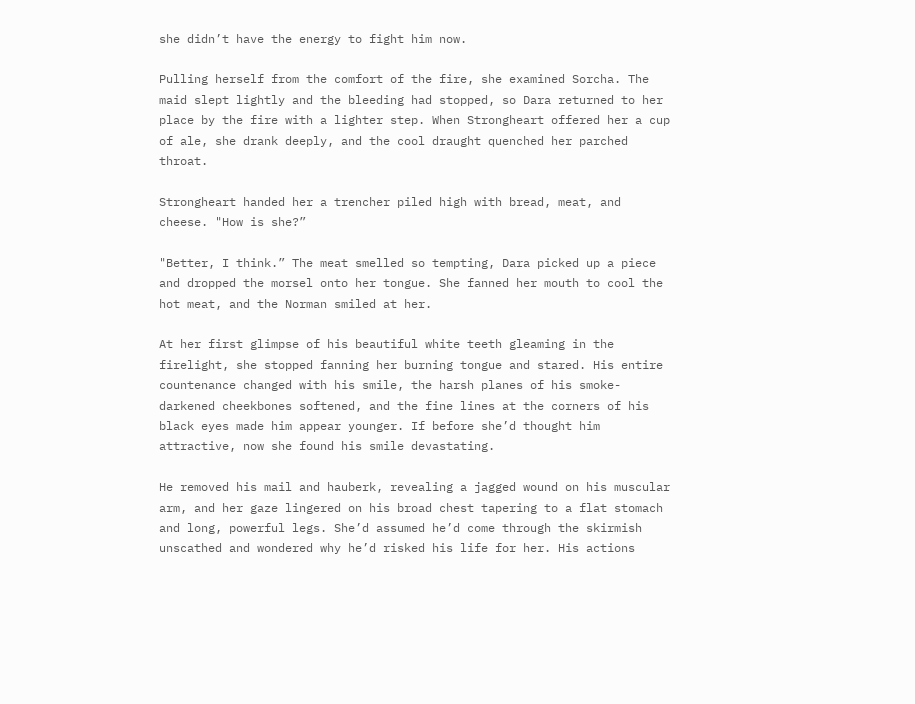she didn’t have the energy to fight him now.

Pulling herself from the comfort of the fire, she examined Sorcha. The maid slept lightly and the bleeding had stopped, so Dara returned to her place by the fire with a lighter step. When Strongheart offered her a cup of ale, she drank deeply, and the cool draught quenched her parched throat.

Strongheart handed her a trencher piled high with bread, meat, and cheese. "How is she?”

"Better, I think.” The meat smelled so tempting, Dara picked up a piece and dropped the morsel onto her tongue. She fanned her mouth to cool the hot meat, and the Norman smiled at her.

At her first glimpse of his beautiful white teeth gleaming in the firelight, she stopped fanning her burning tongue and stared. His entire countenance changed with his smile, the harsh planes of his smoke- darkened cheekbones softened, and the fine lines at the corners of his black eyes made him appear younger. If before she’d thought him attractive, now she found his smile devastating.

He removed his mail and hauberk, revealing a jagged wound on his muscular arm, and her gaze lingered on his broad chest tapering to a flat stomach and long, powerful legs. She’d assumed he’d come through the skirmish unscathed and wondered why he’d risked his life for her. His actions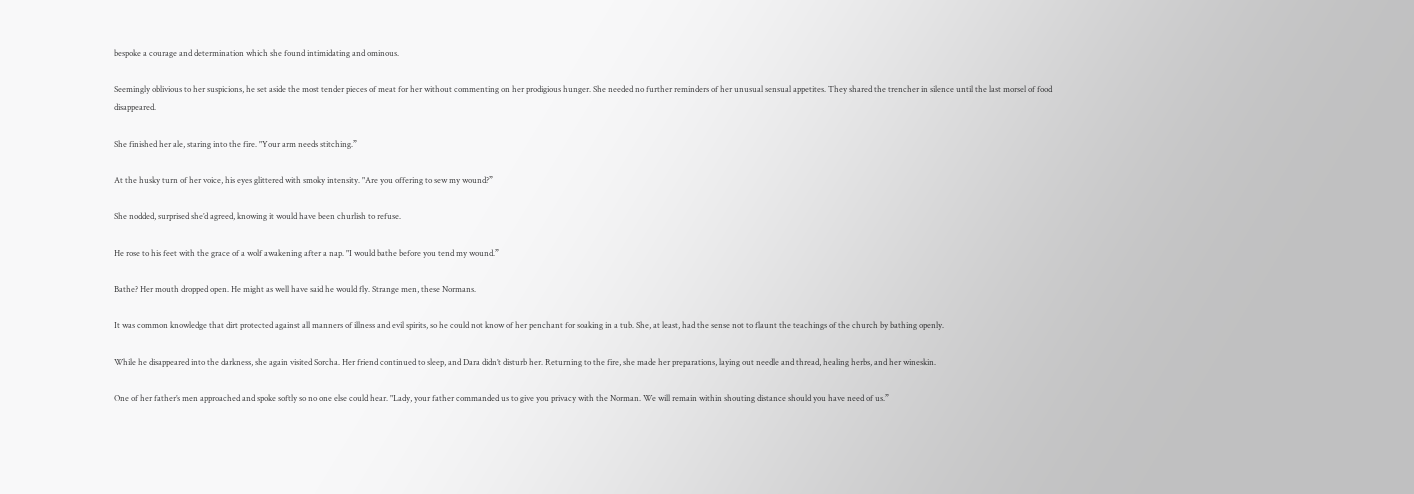bespoke a courage and determination which she found intimidating and ominous.

Seemingly oblivious to her suspicions, he set aside the most tender pieces of meat for her without commenting on her prodigious hunger. She needed no further reminders of her unusual sensual appetites. They shared the trencher in silence until the last morsel of food disappeared.

She finished her ale, staring into the fire. "Your arm needs stitching.”

At the husky turn of her voice, his eyes glittered with smoky intensity. "Are you offering to sew my wound?”

She nodded, surprised she’d agreed, knowing it would have been churlish to refuse.

He rose to his feet with the grace of a wolf awakening after a nap. "I would bathe before you tend my wound.”

Bathe? Her mouth dropped open. He might as well have said he would fly. Strange men, these Normans.

It was common knowledge that dirt protected against all manners of illness and evil spirits, so he could not know of her penchant for soaking in a tub. She, at least, had the sense not to flaunt the teachings of the church by bathing openly.

While he disappeared into the darkness, she again visited Sorcha. Her friend continued to sleep, and Dara didn’t disturb her. Returning to the fire, she made her preparations, laying out needle and thread, healing herbs, and her wineskin.

One of her father’s men approached and spoke softly so no one else could hear. "Lady, your father commanded us to give you privacy with the Norman. We will remain within shouting distance should you have need of us.”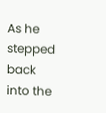As he stepped back into the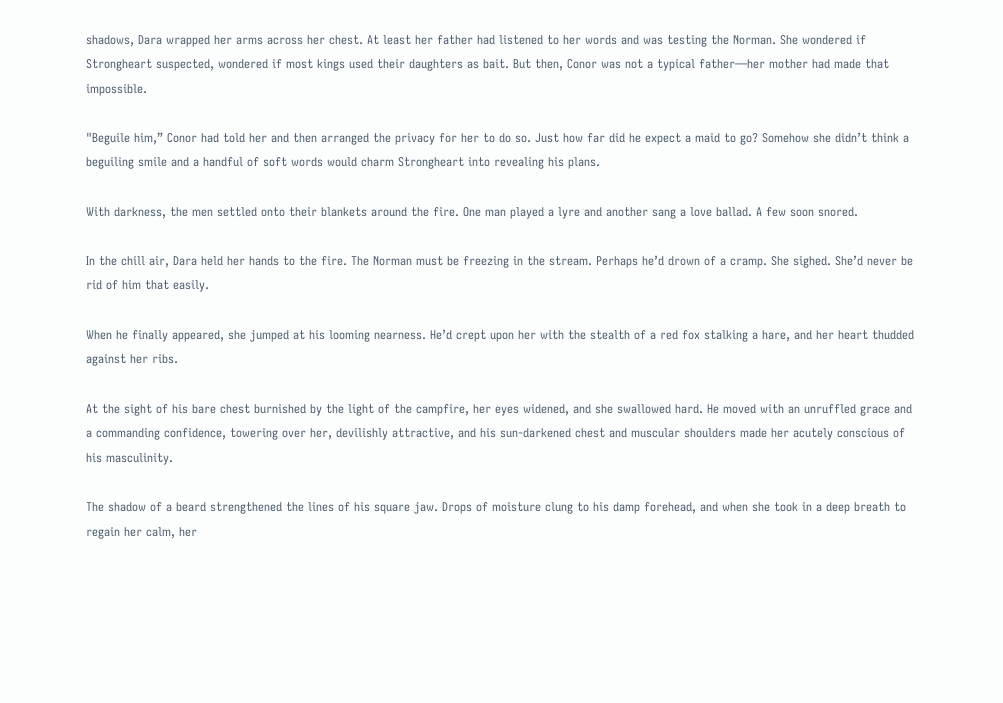shadows, Dara wrapped her arms across her chest. At least her father had listened to her words and was testing the Norman. She wondered if Strongheart suspected, wondered if most kings used their daughters as bait. But then, Conor was not a typical father—her mother had made that impossible.

"Beguile him,” Conor had told her and then arranged the privacy for her to do so. Just how far did he expect a maid to go? Somehow she didn’t think a beguiling smile and a handful of soft words would charm Strongheart into revealing his plans.

With darkness, the men settled onto their blankets around the fire. One man played a lyre and another sang a love ballad. A few soon snored.

In the chill air, Dara held her hands to the fire. The Norman must be freezing in the stream. Perhaps he’d drown of a cramp. She sighed. She’d never be rid of him that easily.

When he finally appeared, she jumped at his looming nearness. He’d crept upon her with the stealth of a red fox stalking a hare, and her heart thudded against her ribs.

At the sight of his bare chest burnished by the light of the campfire, her eyes widened, and she swallowed hard. He moved with an unruffled grace and a commanding confidence, towering over her, devilishly attractive, and his sun-darkened chest and muscular shoulders made her acutely conscious of his masculinity.

The shadow of a beard strengthened the lines of his square jaw. Drops of moisture clung to his damp forehead, and when she took in a deep breath to regain her calm, her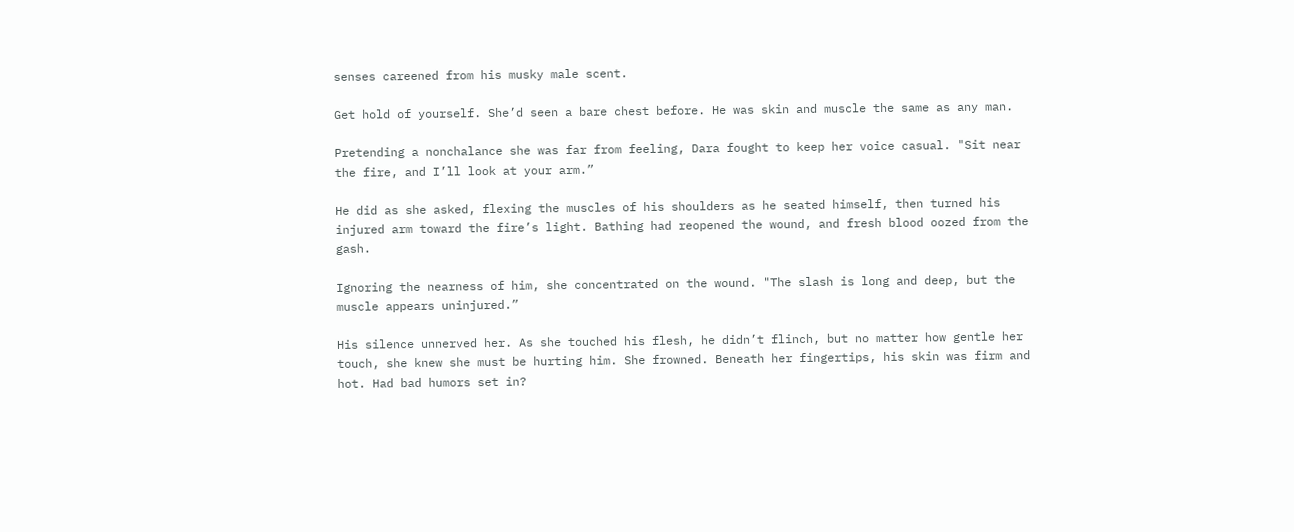senses careened from his musky male scent.

Get hold of yourself. She’d seen a bare chest before. He was skin and muscle the same as any man.

Pretending a nonchalance she was far from feeling, Dara fought to keep her voice casual. "Sit near the fire, and I’ll look at your arm.”

He did as she asked, flexing the muscles of his shoulders as he seated himself, then turned his injured arm toward the fire’s light. Bathing had reopened the wound, and fresh blood oozed from the gash.

Ignoring the nearness of him, she concentrated on the wound. "The slash is long and deep, but the muscle appears uninjured.”

His silence unnerved her. As she touched his flesh, he didn’t flinch, but no matter how gentle her touch, she knew she must be hurting him. She frowned. Beneath her fingertips, his skin was firm and hot. Had bad humors set in?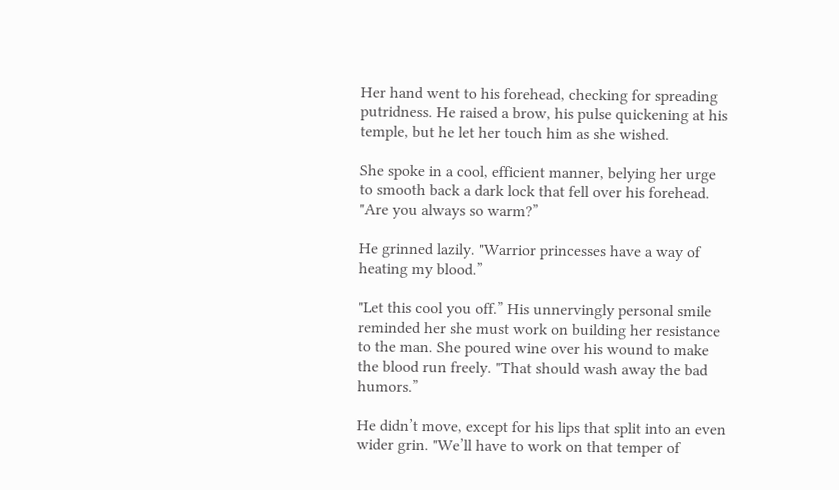Her hand went to his forehead, checking for spreading putridness. He raised a brow, his pulse quickening at his temple, but he let her touch him as she wished.

She spoke in a cool, efficient manner, belying her urge to smooth back a dark lock that fell over his forehead. "Are you always so warm?”

He grinned lazily. "Warrior princesses have a way of heating my blood.”

"Let this cool you off.” His unnervingly personal smile reminded her she must work on building her resistance to the man. She poured wine over his wound to make the blood run freely. "That should wash away the bad humors.”

He didn’t move, except for his lips that split into an even wider grin. "We’ll have to work on that temper of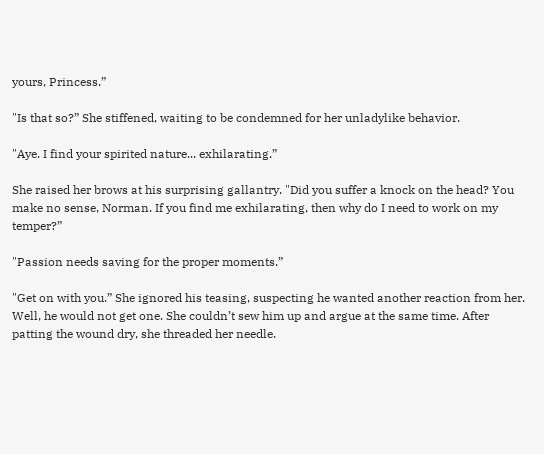yours, Princess.”

"Is that so?” She stiffened, waiting to be condemned for her unladylike behavior.

"Aye. I find your spirited nature... exhilarating.”

She raised her brows at his surprising gallantry. "Did you suffer a knock on the head? You make no sense, Norman. If you find me exhilarating, then why do I need to work on my temper?”

"Passion needs saving for the proper moments.”

"Get on with you.” She ignored his teasing, suspecting he wanted another reaction from her. Well, he would not get one. She couldn’t sew him up and argue at the same time. After patting the wound dry, she threaded her needle.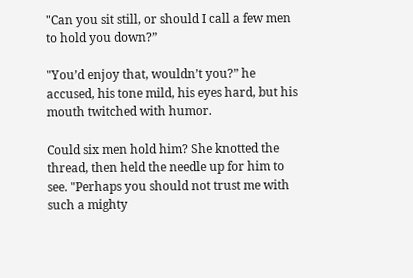"Can you sit still, or should I call a few men to hold you down?”

"You’d enjoy that, wouldn’t you?” he accused, his tone mild, his eyes hard, but his mouth twitched with humor.

Could six men hold him? She knotted the thread, then held the needle up for him to see. "Perhaps you should not trust me with such a mighty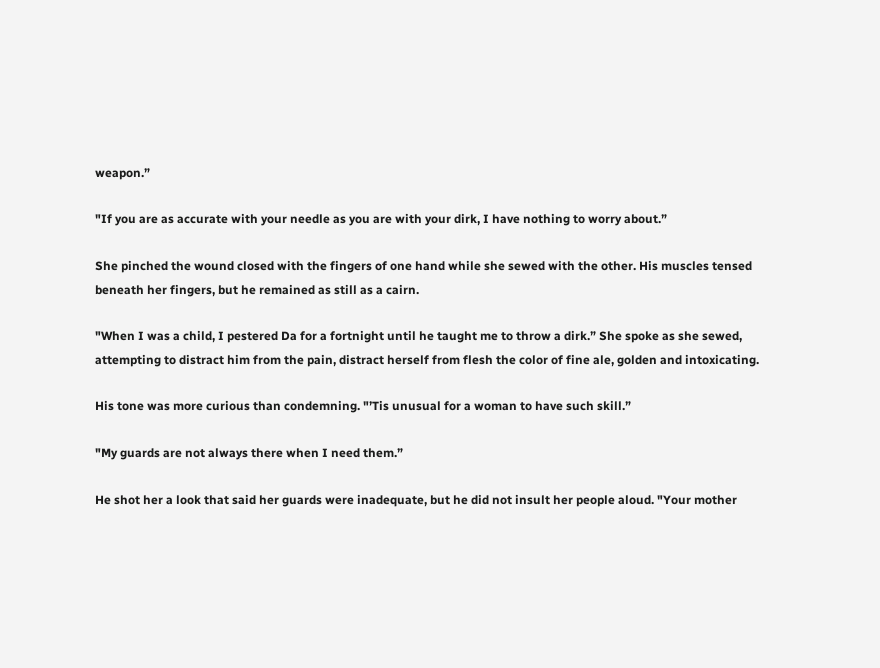weapon.”

"If you are as accurate with your needle as you are with your dirk, I have nothing to worry about.”

She pinched the wound closed with the fingers of one hand while she sewed with the other. His muscles tensed beneath her fingers, but he remained as still as a cairn.

"When I was a child, I pestered Da for a fortnight until he taught me to throw a dirk.” She spoke as she sewed, attempting to distract him from the pain, distract herself from flesh the color of fine ale, golden and intoxicating.

His tone was more curious than condemning. "’Tis unusual for a woman to have such skill.”

"My guards are not always there when I need them.”

He shot her a look that said her guards were inadequate, but he did not insult her people aloud. "Your mother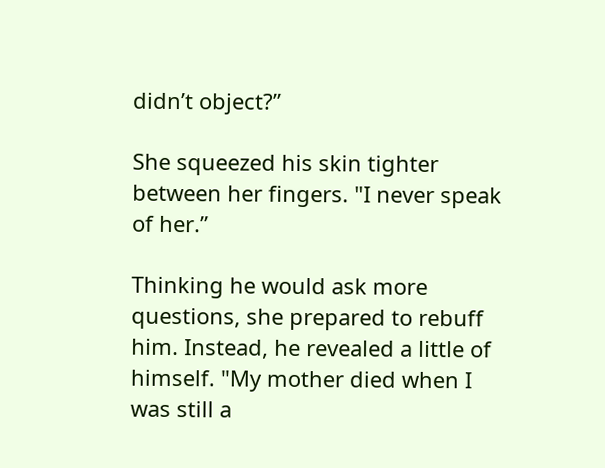didn’t object?”

She squeezed his skin tighter between her fingers. "I never speak of her.”

Thinking he would ask more questions, she prepared to rebuff him. Instead, he revealed a little of himself. "My mother died when I was still a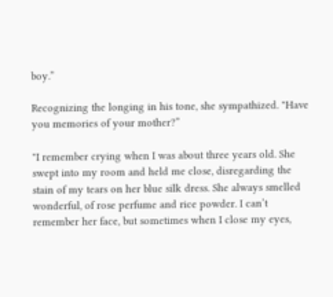boy.”

Recognizing the longing in his tone, she sympathized. "Have you memories of your mother?”

"I remember crying when I was about three years old. She swept into my room and held me close, disregarding the stain of my tears on her blue silk dress. She always smelled wonderful, of rose perfume and rice powder. I can’t remember her face, but sometimes when I close my eyes,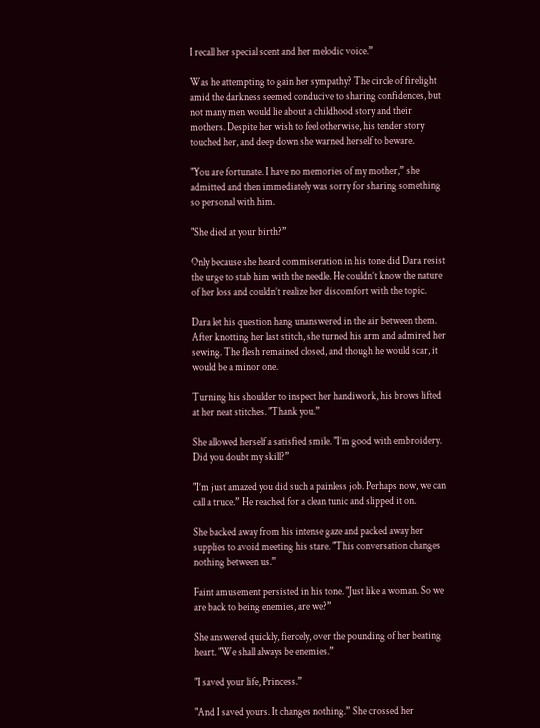I recall her special scent and her melodic voice.”

Was he attempting to gain her sympathy? The circle of firelight amid the darkness seemed conducive to sharing confidences, but not many men would lie about a childhood story and their mothers. Despite her wish to feel otherwise, his tender story touched her, and deep down she warned herself to beware.

"You are fortunate. I have no memories of my mother,” she admitted and then immediately was sorry for sharing something so personal with him.

"She died at your birth?”

Only because she heard commiseration in his tone did Dara resist the urge to stab him with the needle. He couldn’t know the nature of her loss and couldn’t realize her discomfort with the topic.

Dara let his question hang unanswered in the air between them. After knotting her last stitch, she turned his arm and admired her sewing. The flesh remained closed, and though he would scar, it would be a minor one.

Turning his shoulder to inspect her handiwork, his brows lifted at her neat stitches. "Thank you.”

She allowed herself a satisfied smile. "I’m good with embroidery. Did you doubt my skill?”

"I’m just amazed you did such a painless job. Perhaps now, we can call a truce.” He reached for a clean tunic and slipped it on.

She backed away from his intense gaze and packed away her supplies to avoid meeting his stare. "This conversation changes nothing between us.”

Faint amusement persisted in his tone. "Just like a woman. So we are back to being enemies, are we?”

She answered quickly, fiercely, over the pounding of her beating heart. "We shall always be enemies.”

"I saved your life, Princess.”

"And I saved yours. It changes nothing.” She crossed her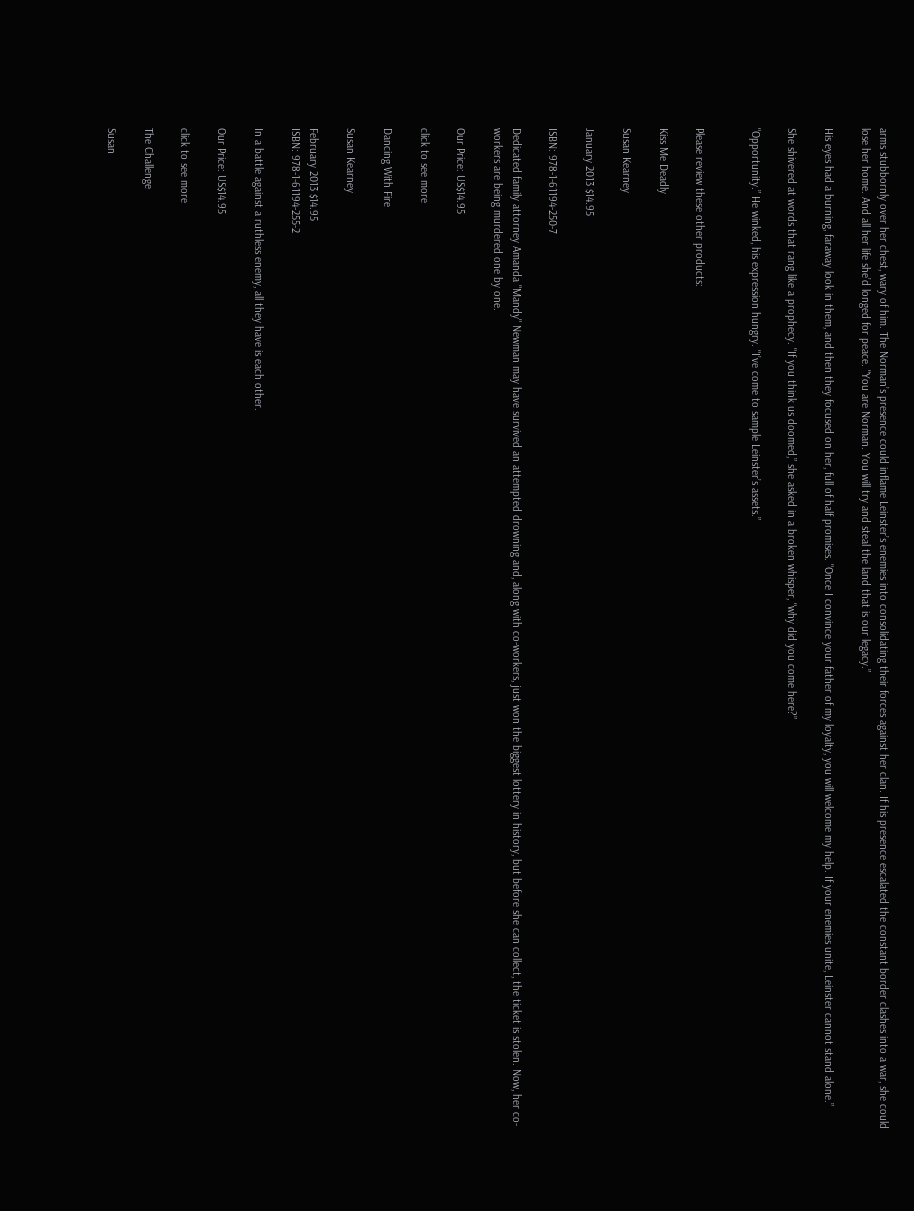arms stubbornly over her chest, wary of him. The Norman’s presence could inflame Leinster’s enemies into consolidating their forces against her clan. If his presence escalated the constant border clashes into a war, she could lose her home. And all her life she’d longed for peace. "You are Norman. You will try and steal the land that is our legacy.”

His eyes had a burning, faraway look in them, and then they focused on her, full of half promises. "Once I convince your father of my loyalty, you will welcome my help. If your enemies unite, Leinster cannot stand alone.”

She shivered at words that rang like a prophecy. "If you think us doomed,” she asked in a broken whisper, "why did you come here?”

"Opportunity.” He winked, his expression hungry. "I’ve come to sample Leinster’s assets.”


Please review these other products:

Kiss Me Deadly

Susan Kearney

January 2013 $14.95

ISBN: 978-1-61194-250-7

Dedicated family attorney Amanda "Mandy" Newman may have survived an attempted drowning and, along with co-workers, just won the biggest lottery in history, but before she can collect, the ticket is stolen. Now, her co-workers are being murdered one by one.

Our Price: US$14.95

click to see more

Dancing With Fire

Susan Kearney

February 2013 $14.95
ISBN: 978-1-61194-255-2

In a battle against a ruthless enemy, all they have is each other.

Our Price: US$14.95

click to see more

The Challenge

Susan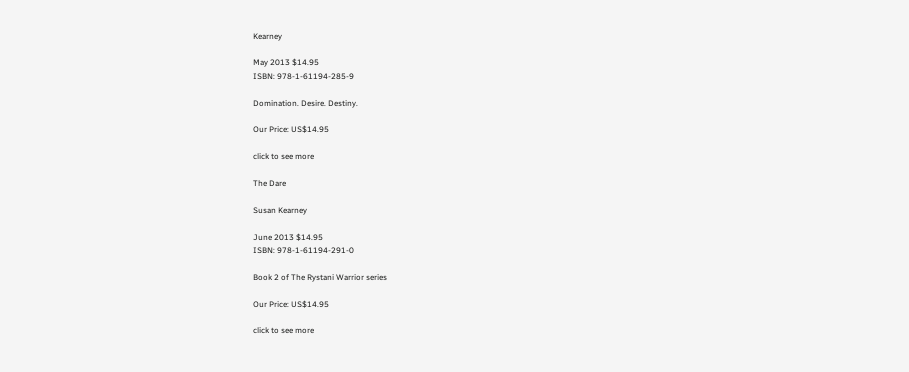Kearney

May 2013 $14.95
ISBN: 978-1-61194-285-9

Domination. Desire. Destiny.

Our Price: US$14.95

click to see more

The Dare

Susan Kearney

June 2013 $14.95
ISBN: 978-1-61194-291-0

Book 2 of The Rystani Warrior series

Our Price: US$14.95

click to see more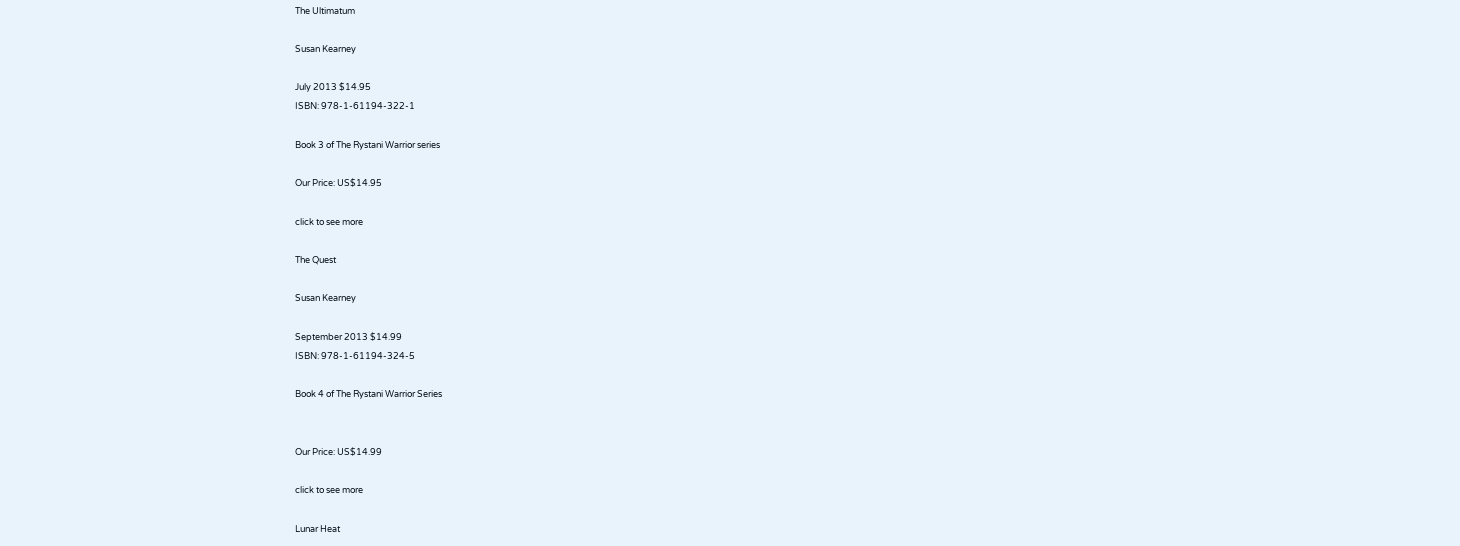The Ultimatum

Susan Kearney

July 2013 $14.95
ISBN: 978-1-61194-322-1

Book 3 of The Rystani Warrior series

Our Price: US$14.95

click to see more

The Quest

Susan Kearney

September 2013 $14.99
ISBN: 978-1-61194-324-5

Book 4 of The Rystani Warrior Series


Our Price: US$14.99

click to see more

Lunar Heat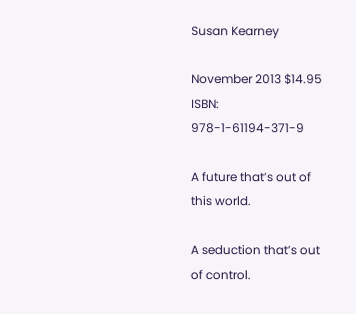Susan Kearney

November 2013 $14.95
ISBN: 978-1-61194-371-9

A future that’s out of this world.

A seduction that’s out of control.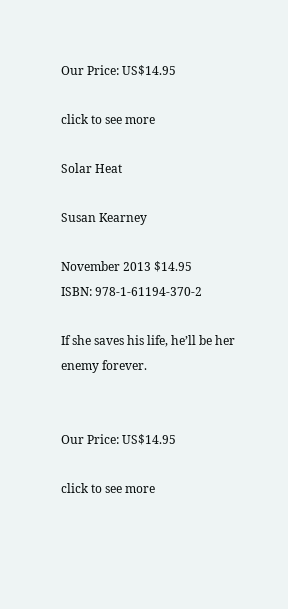Our Price: US$14.95

click to see more

Solar Heat

Susan Kearney

November 2013 $14.95
ISBN: 978-1-61194-370-2

If she saves his life, he’ll be her enemy forever.


Our Price: US$14.95

click to see more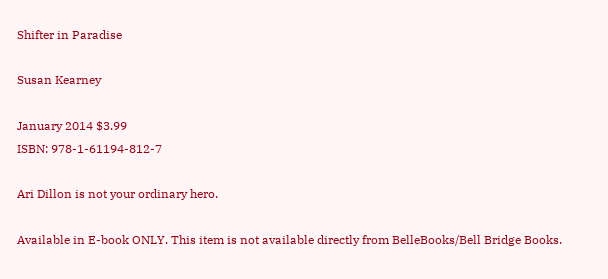Shifter in Paradise

Susan Kearney

January 2014 $3.99
ISBN: 978-1-61194-812-7

Ari Dillon is not your ordinary hero.

Available in E-book ONLY. This item is not available directly from BelleBooks/Bell Bridge Books.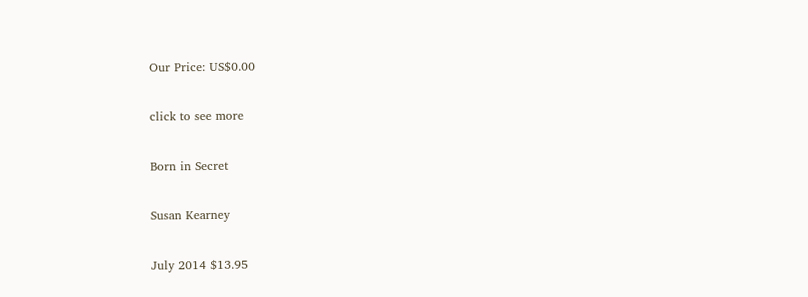Our Price: US$0.00

click to see more

Born in Secret

Susan Kearney

July 2014 $13.95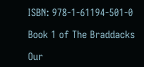ISBN: 978-1-61194-501-0

Book 1 of The Braddacks

Our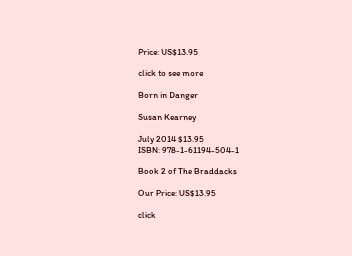Price: US$13.95

click to see more

Born in Danger

Susan Kearney

July 2014 $13.95
ISBN: 978-1-61194-504-1

Book 2 of The Braddacks

Our Price: US$13.95

click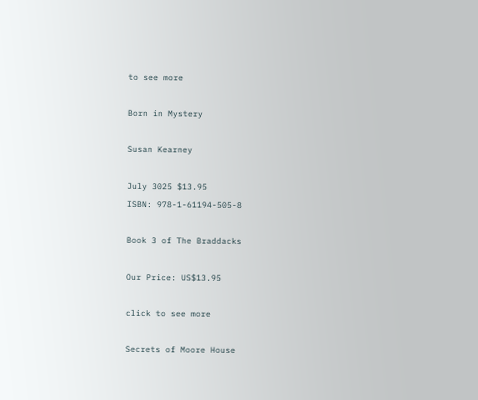to see more

Born in Mystery

Susan Kearney

July 3025 $13.95
ISBN: 978-1-61194-505-8

Book 3 of The Braddacks

Our Price: US$13.95

click to see more

Secrets of Moore House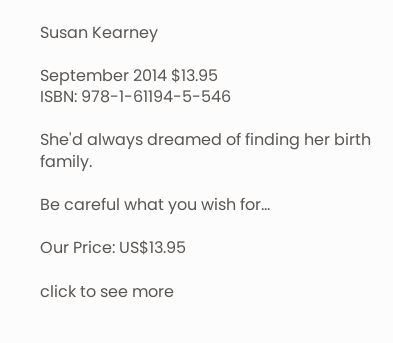Susan Kearney

September 2014 $13.95
ISBN: 978-1-61194-5-546

She'd always dreamed of finding her birth family.

Be careful what you wish for...

Our Price: US$13.95

click to see more